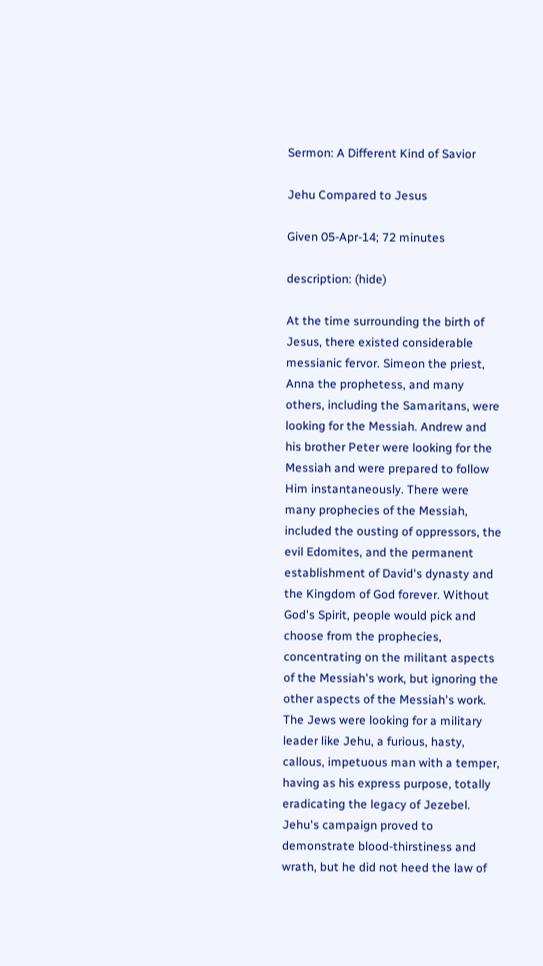Sermon: A Different Kind of Savior

Jehu Compared to Jesus

Given 05-Apr-14; 72 minutes

description: (hide)

At the time surrounding the birth of Jesus, there existed considerable messianic fervor. Simeon the priest, Anna the prophetess, and many others, including the Samaritans, were looking for the Messiah. Andrew and his brother Peter were looking for the Messiah and were prepared to follow Him instantaneously. There were many prophecies of the Messiah, included the ousting of oppressors, the evil Edomites, and the permanent establishment of David's dynasty and the Kingdom of God forever. Without God's Spirit, people would pick and choose from the prophecies, concentrating on the militant aspects of the Messiah's work, but ignoring the other aspects of the Messiah's work. The Jews were looking for a military leader like Jehu, a furious, hasty, callous, impetuous man with a temper, having as his express purpose, totally eradicating the legacy of Jezebel. Jehu's campaign proved to demonstrate blood-thirstiness and wrath, but he did not heed the law of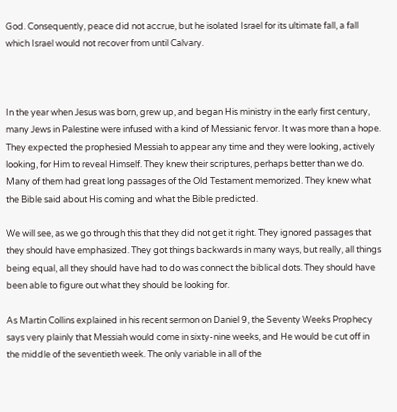God. Consequently, peace did not accrue, but he isolated Israel for its ultimate fall, a fall which Israel would not recover from until Calvary.



In the year when Jesus was born, grew up, and began His ministry in the early first century, many Jews in Palestine were infused with a kind of Messianic fervor. It was more than a hope. They expected the prophesied Messiah to appear any time and they were looking, actively looking, for Him to reveal Himself. They knew their scriptures, perhaps better than we do. Many of them had great long passages of the Old Testament memorized. They knew what the Bible said about His coming and what the Bible predicted.

We will see, as we go through this that they did not get it right. They ignored passages that they should have emphasized. They got things backwards in many ways, but really, all things being equal, all they should have had to do was connect the biblical dots. They should have been able to figure out what they should be looking for.

As Martin Collins explained in his recent sermon on Daniel 9, the Seventy Weeks Prophecy says very plainly that Messiah would come in sixty-nine weeks, and He would be cut off in the middle of the seventieth week. The only variable in all of the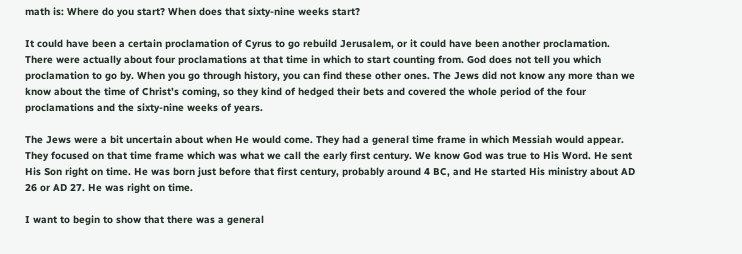math is: Where do you start? When does that sixty-nine weeks start?

It could have been a certain proclamation of Cyrus to go rebuild Jerusalem, or it could have been another proclamation. There were actually about four proclamations at that time in which to start counting from. God does not tell you which proclamation to go by. When you go through history, you can find these other ones. The Jews did not know any more than we know about the time of Christ’s coming, so they kind of hedged their bets and covered the whole period of the four proclamations and the sixty-nine weeks of years.

The Jews were a bit uncertain about when He would come. They had a general time frame in which Messiah would appear. They focused on that time frame which was what we call the early first century. We know God was true to His Word. He sent His Son right on time. He was born just before that first century, probably around 4 BC, and He started His ministry about AD 26 or AD 27. He was right on time.

I want to begin to show that there was a general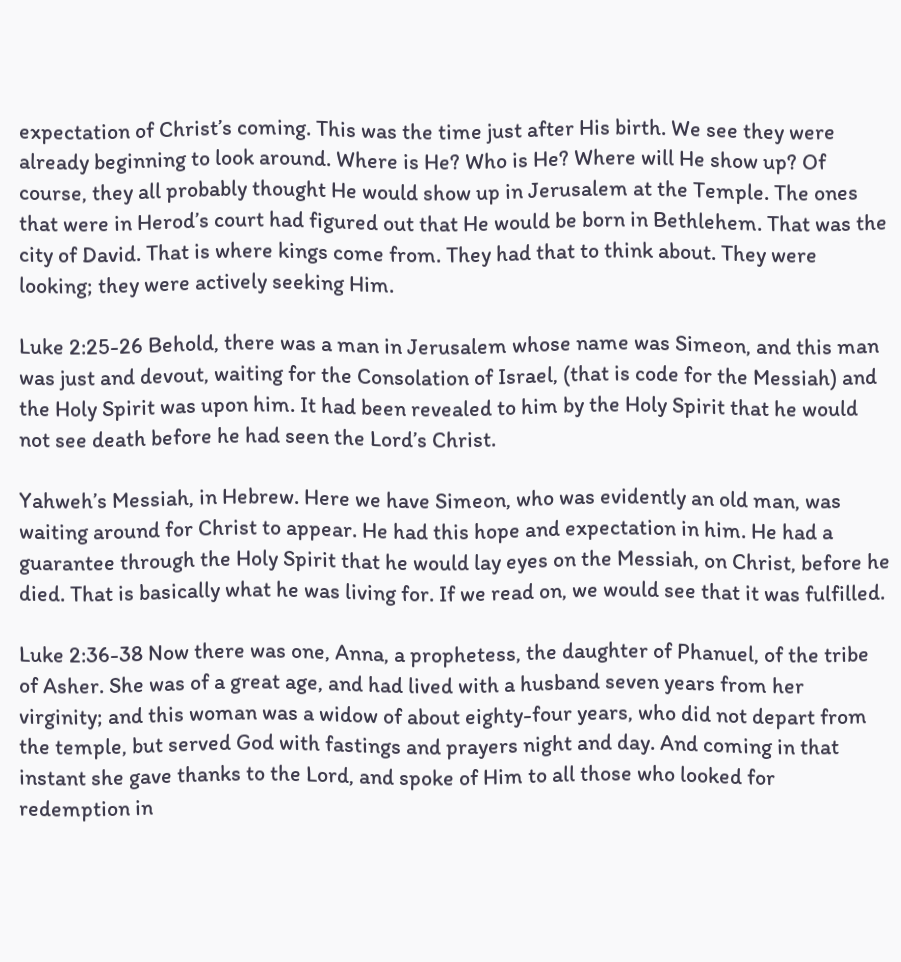expectation of Christ’s coming. This was the time just after His birth. We see they were already beginning to look around. Where is He? Who is He? Where will He show up? Of course, they all probably thought He would show up in Jerusalem at the Temple. The ones that were in Herod’s court had figured out that He would be born in Bethlehem. That was the city of David. That is where kings come from. They had that to think about. They were looking; they were actively seeking Him.

Luke 2:25-26 Behold, there was a man in Jerusalem whose name was Simeon, and this man was just and devout, waiting for the Consolation of Israel, (that is code for the Messiah) and the Holy Spirit was upon him. It had been revealed to him by the Holy Spirit that he would not see death before he had seen the Lord’s Christ.

Yahweh’s Messiah, in Hebrew. Here we have Simeon, who was evidently an old man, was waiting around for Christ to appear. He had this hope and expectation in him. He had a guarantee through the Holy Spirit that he would lay eyes on the Messiah, on Christ, before he died. That is basically what he was living for. If we read on, we would see that it was fulfilled.

Luke 2:36-38 Now there was one, Anna, a prophetess, the daughter of Phanuel, of the tribe of Asher. She was of a great age, and had lived with a husband seven years from her virginity; and this woman was a widow of about eighty-four years, who did not depart from the temple, but served God with fastings and prayers night and day. And coming in that instant she gave thanks to the Lord, and spoke of Him to all those who looked for redemption in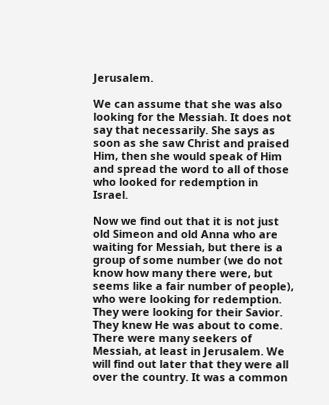Jerusalem.

We can assume that she was also looking for the Messiah. It does not say that necessarily. She says as soon as she saw Christ and praised Him, then she would speak of Him and spread the word to all of those who looked for redemption in Israel.

Now we find out that it is not just old Simeon and old Anna who are waiting for Messiah, but there is a group of some number (we do not know how many there were, but seems like a fair number of people), who were looking for redemption. They were looking for their Savior. They knew He was about to come. There were many seekers of Messiah, at least in Jerusalem. We will find out later that they were all over the country. It was a common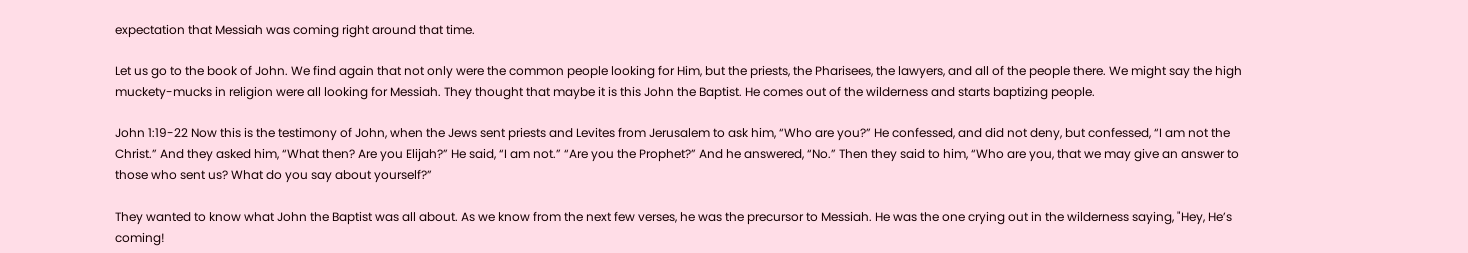expectation that Messiah was coming right around that time.

Let us go to the book of John. We find again that not only were the common people looking for Him, but the priests, the Pharisees, the lawyers, and all of the people there. We might say the high muckety-mucks in religion were all looking for Messiah. They thought that maybe it is this John the Baptist. He comes out of the wilderness and starts baptizing people.

John 1:19-22 Now this is the testimony of John, when the Jews sent priests and Levites from Jerusalem to ask him, “Who are you?” He confessed, and did not deny, but confessed, “I am not the Christ.” And they asked him, “What then? Are you Elijah?” He said, “I am not.” “Are you the Prophet?” And he answered, “No.” Then they said to him, “Who are you, that we may give an answer to those who sent us? What do you say about yourself?”

They wanted to know what John the Baptist was all about. As we know from the next few verses, he was the precursor to Messiah. He was the one crying out in the wilderness saying, "Hey, He’s coming!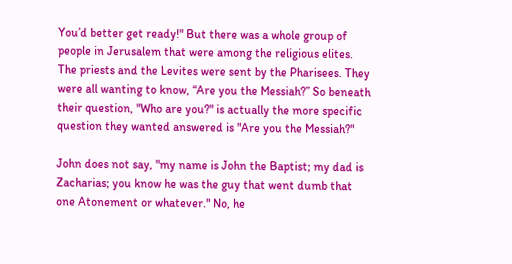You’d better get ready!" But there was a whole group of people in Jerusalem that were among the religious elites. The priests and the Levites were sent by the Pharisees. They were all wanting to know, “Are you the Messiah?” So beneath their question, "Who are you?" is actually the more specific question they wanted answered is "Are you the Messiah?"

John does not say, "my name is John the Baptist; my dad is Zacharias; you know he was the guy that went dumb that one Atonement or whatever." No, he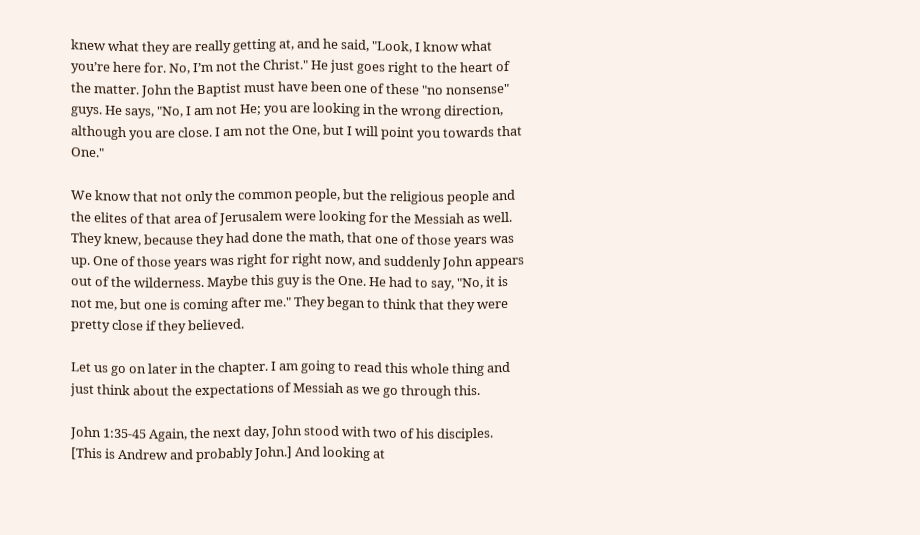knew what they are really getting at, and he said, "Look, I know what you’re here for. No, I’m not the Christ." He just goes right to the heart of the matter. John the Baptist must have been one of these "no nonsense" guys. He says, "No, I am not He; you are looking in the wrong direction, although you are close. I am not the One, but I will point you towards that One."

We know that not only the common people, but the religious people and the elites of that area of Jerusalem were looking for the Messiah as well. They knew, because they had done the math, that one of those years was up. One of those years was right for right now, and suddenly John appears out of the wilderness. Maybe this guy is the One. He had to say, "No, it is not me, but one is coming after me." They began to think that they were pretty close if they believed.

Let us go on later in the chapter. I am going to read this whole thing and just think about the expectations of Messiah as we go through this.

John 1:35-45 Again, the next day, John stood with two of his disciples. [This is Andrew and probably John.] And looking at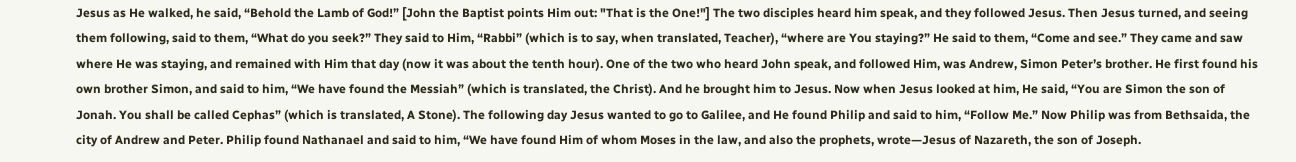Jesus as He walked, he said, “Behold the Lamb of God!” [John the Baptist points Him out: "That is the One!"] The two disciples heard him speak, and they followed Jesus. Then Jesus turned, and seeing them following, said to them, “What do you seek?” They said to Him, “Rabbi” (which is to say, when translated, Teacher), “where are You staying?” He said to them, “Come and see.” They came and saw where He was staying, and remained with Him that day (now it was about the tenth hour). One of the two who heard John speak, and followed Him, was Andrew, Simon Peter’s brother. He first found his own brother Simon, and said to him, “We have found the Messiah” (which is translated, the Christ). And he brought him to Jesus. Now when Jesus looked at him, He said, “You are Simon the son of Jonah. You shall be called Cephas” (which is translated, A Stone). The following day Jesus wanted to go to Galilee, and He found Philip and said to him, “Follow Me.” Now Philip was from Bethsaida, the city of Andrew and Peter. Philip found Nathanael and said to him, “We have found Him of whom Moses in the law, and also the prophets, wrote—Jesus of Nazareth, the son of Joseph.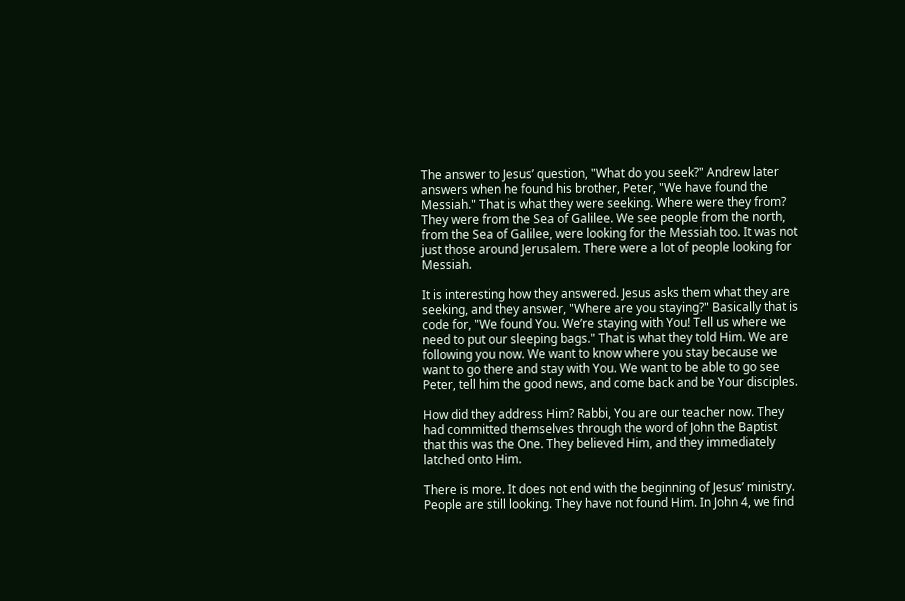The answer to Jesus’ question, "What do you seek?" Andrew later answers when he found his brother, Peter, "We have found the Messiah." That is what they were seeking. Where were they from? They were from the Sea of Galilee. We see people from the north, from the Sea of Galilee, were looking for the Messiah too. It was not just those around Jerusalem. There were a lot of people looking for Messiah.

It is interesting how they answered. Jesus asks them what they are seeking, and they answer, "Where are you staying?" Basically that is code for, "We found You. We’re staying with You! Tell us where we need to put our sleeping bags." That is what they told Him. We are following you now. We want to know where you stay because we want to go there and stay with You. We want to be able to go see Peter, tell him the good news, and come back and be Your disciples.

How did they address Him? Rabbi, You are our teacher now. They had committed themselves through the word of John the Baptist that this was the One. They believed Him, and they immediately latched onto Him.

There is more. It does not end with the beginning of Jesus’ ministry. People are still looking. They have not found Him. In John 4, we find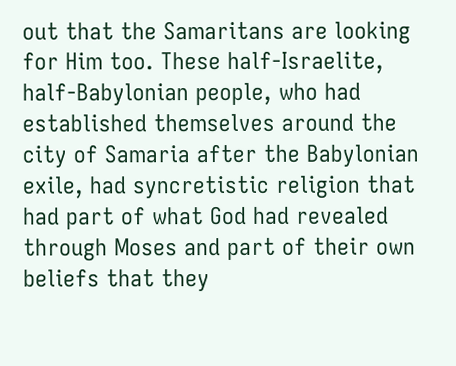out that the Samaritans are looking for Him too. These half-Israelite, half-Babylonian people, who had established themselves around the city of Samaria after the Babylonian exile, had syncretistic religion that had part of what God had revealed through Moses and part of their own beliefs that they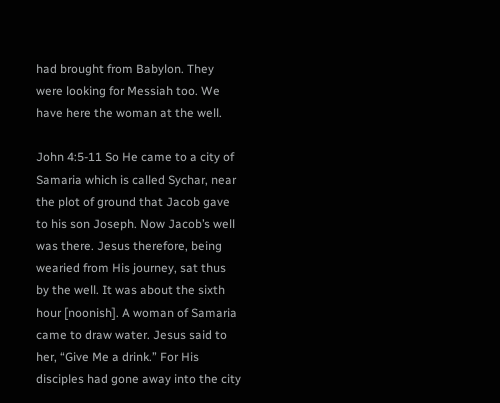had brought from Babylon. They were looking for Messiah too. We have here the woman at the well.

John 4:5-11 So He came to a city of Samaria which is called Sychar, near the plot of ground that Jacob gave to his son Joseph. Now Jacob’s well was there. Jesus therefore, being wearied from His journey, sat thus by the well. It was about the sixth hour [noonish]. A woman of Samaria came to draw water. Jesus said to her, “Give Me a drink.” For His disciples had gone away into the city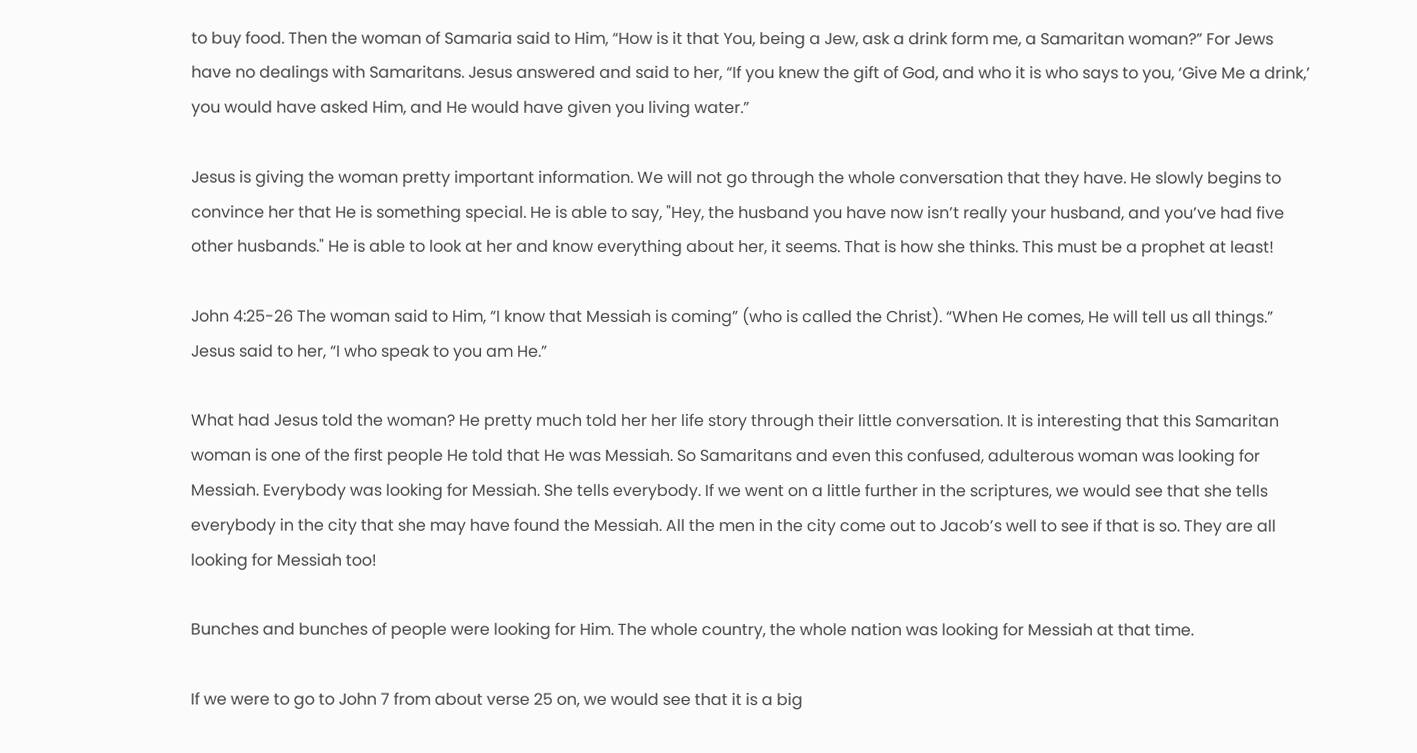to buy food. Then the woman of Samaria said to Him, “How is it that You, being a Jew, ask a drink form me, a Samaritan woman?” For Jews have no dealings with Samaritans. Jesus answered and said to her, “If you knew the gift of God, and who it is who says to you, ‘Give Me a drink,’ you would have asked Him, and He would have given you living water.”

Jesus is giving the woman pretty important information. We will not go through the whole conversation that they have. He slowly begins to convince her that He is something special. He is able to say, "Hey, the husband you have now isn’t really your husband, and you’ve had five other husbands." He is able to look at her and know everything about her, it seems. That is how she thinks. This must be a prophet at least!

John 4:25-26 The woman said to Him, “I know that Messiah is coming” (who is called the Christ). “When He comes, He will tell us all things.” Jesus said to her, “I who speak to you am He.”

What had Jesus told the woman? He pretty much told her her life story through their little conversation. It is interesting that this Samaritan woman is one of the first people He told that He was Messiah. So Samaritans and even this confused, adulterous woman was looking for Messiah. Everybody was looking for Messiah. She tells everybody. If we went on a little further in the scriptures, we would see that she tells everybody in the city that she may have found the Messiah. All the men in the city come out to Jacob’s well to see if that is so. They are all looking for Messiah too!

Bunches and bunches of people were looking for Him. The whole country, the whole nation was looking for Messiah at that time.

If we were to go to John 7 from about verse 25 on, we would see that it is a big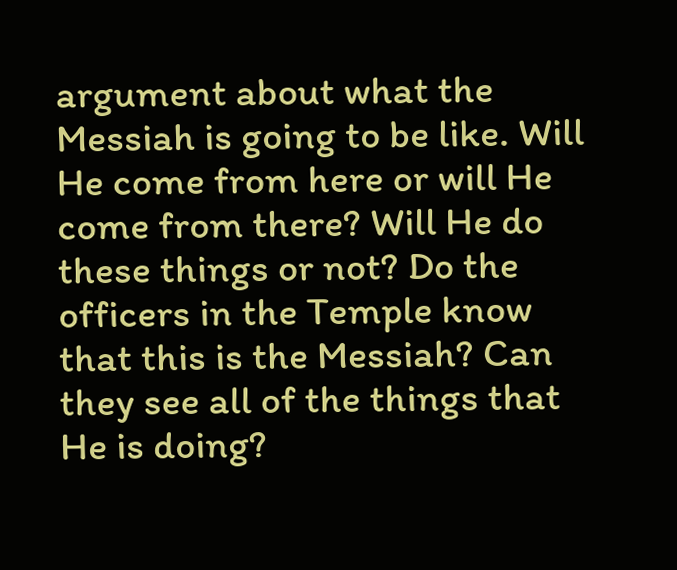argument about what the Messiah is going to be like. Will He come from here or will He come from there? Will He do these things or not? Do the officers in the Temple know that this is the Messiah? Can they see all of the things that He is doing?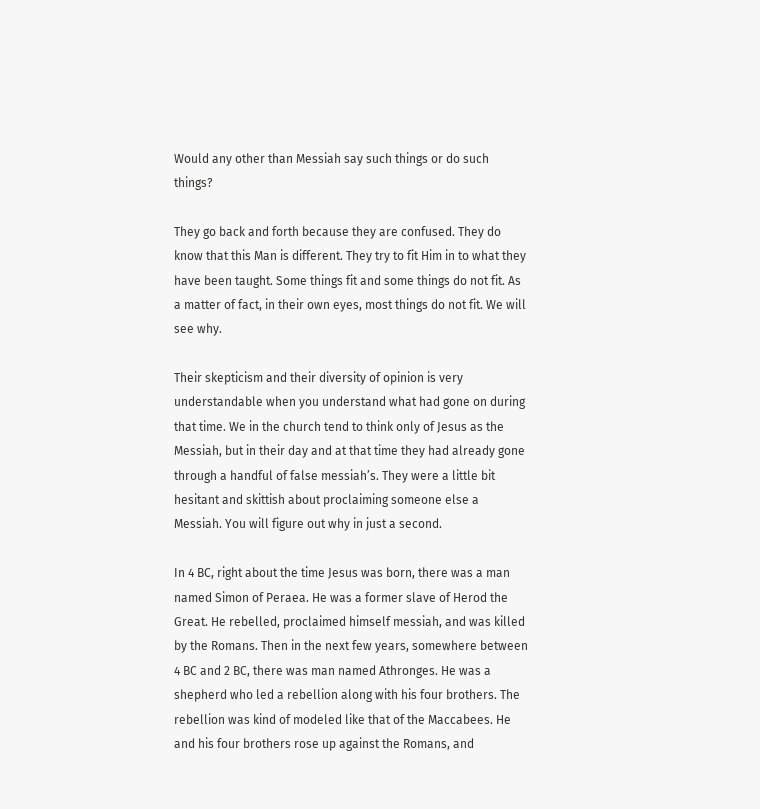Would any other than Messiah say such things or do such things?

They go back and forth because they are confused. They do know that this Man is different. They try to fit Him in to what they have been taught. Some things fit and some things do not fit. As a matter of fact, in their own eyes, most things do not fit. We will see why.

Their skepticism and their diversity of opinion is very understandable when you understand what had gone on during that time. We in the church tend to think only of Jesus as the Messiah, but in their day and at that time they had already gone through a handful of false messiah’s. They were a little bit hesitant and skittish about proclaiming someone else a Messiah. You will figure out why in just a second.

In 4 BC, right about the time Jesus was born, there was a man named Simon of Peraea. He was a former slave of Herod the Great. He rebelled, proclaimed himself messiah, and was killed by the Romans. Then in the next few years, somewhere between 4 BC and 2 BC, there was man named Athronges. He was a shepherd who led a rebellion along with his four brothers. The rebellion was kind of modeled like that of the Maccabees. He and his four brothers rose up against the Romans, and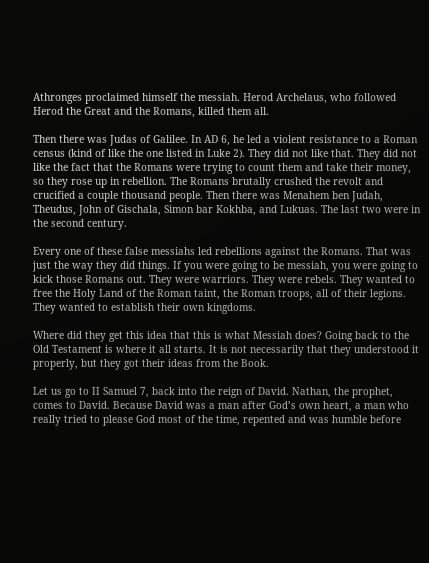Athronges proclaimed himself the messiah. Herod Archelaus, who followed Herod the Great and the Romans, killed them all.

Then there was Judas of Galilee. In AD 6, he led a violent resistance to a Roman census (kind of like the one listed in Luke 2). They did not like that. They did not like the fact that the Romans were trying to count them and take their money, so they rose up in rebellion. The Romans brutally crushed the revolt and crucified a couple thousand people. Then there was Menahem ben Judah, Theudus, John of Gischala, Simon bar Kokhba, and Lukuas. The last two were in the second century.

Every one of these false messiahs led rebellions against the Romans. That was just the way they did things. If you were going to be messiah, you were going to kick those Romans out. They were warriors. They were rebels. They wanted to free the Holy Land of the Roman taint, the Roman troops, all of their legions. They wanted to establish their own kingdoms.

Where did they get this idea that this is what Messiah does? Going back to the Old Testament is where it all starts. It is not necessarily that they understood it properly, but they got their ideas from the Book.

Let us go to II Samuel 7, back into the reign of David. Nathan, the prophet, comes to David. Because David was a man after God’s own heart, a man who really tried to please God most of the time, repented and was humble before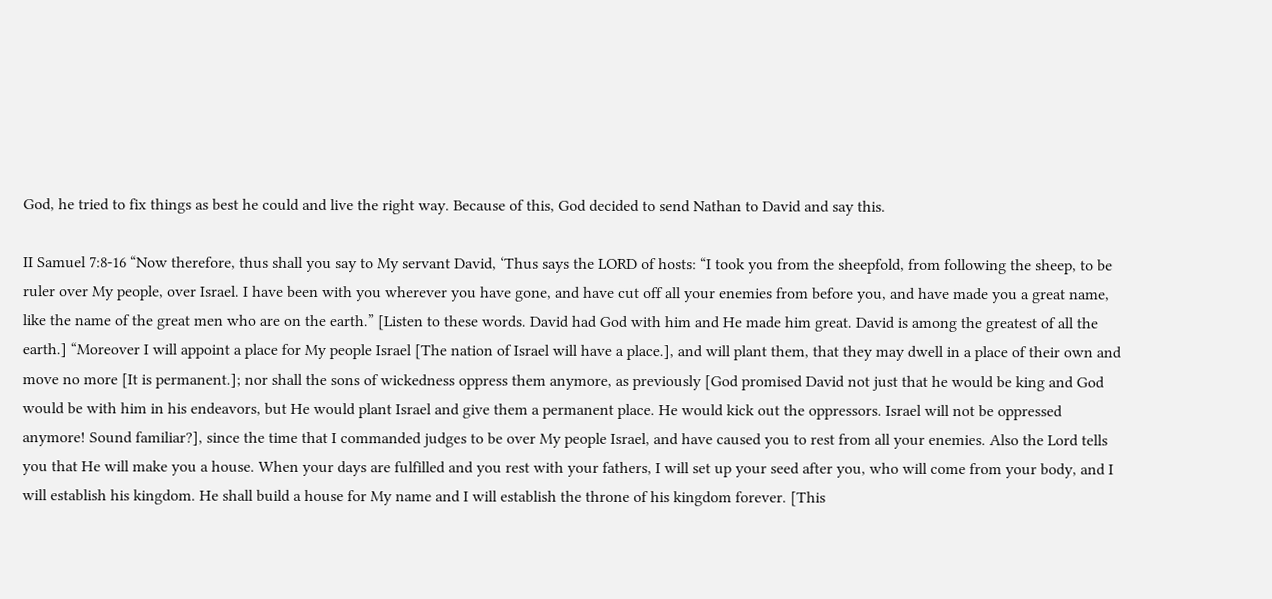God, he tried to fix things as best he could and live the right way. Because of this, God decided to send Nathan to David and say this.

II Samuel 7:8-16 “Now therefore, thus shall you say to My servant David, ‘Thus says the LORD of hosts: “I took you from the sheepfold, from following the sheep, to be ruler over My people, over Israel. I have been with you wherever you have gone, and have cut off all your enemies from before you, and have made you a great name, like the name of the great men who are on the earth.” [Listen to these words. David had God with him and He made him great. David is among the greatest of all the earth.] “Moreover I will appoint a place for My people Israel [The nation of Israel will have a place.], and will plant them, that they may dwell in a place of their own and move no more [It is permanent.]; nor shall the sons of wickedness oppress them anymore, as previously [God promised David not just that he would be king and God would be with him in his endeavors, but He would plant Israel and give them a permanent place. He would kick out the oppressors. Israel will not be oppressed anymore! Sound familiar?], since the time that I commanded judges to be over My people Israel, and have caused you to rest from all your enemies. Also the Lord tells you that He will make you a house. When your days are fulfilled and you rest with your fathers, I will set up your seed after you, who will come from your body, and I will establish his kingdom. He shall build a house for My name and I will establish the throne of his kingdom forever. [This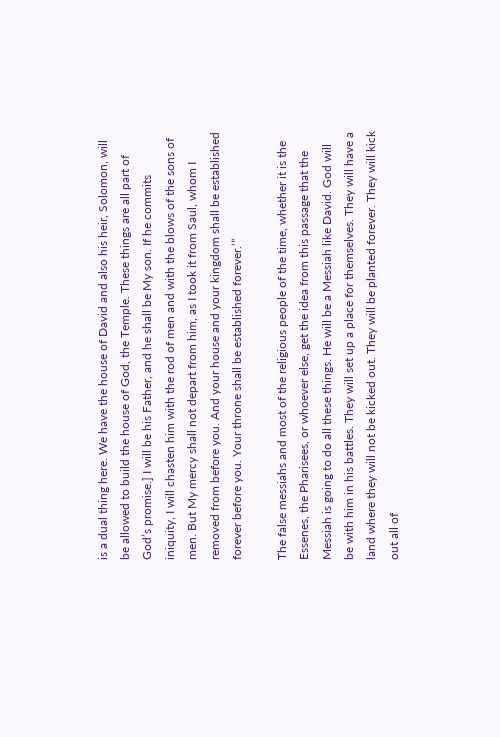is a dual thing here. We have the house of David and also his heir, Solomon, will be allowed to build the house of God, the Temple. These things are all part of God’s promise.] I will be his Father, and he shall be My son. If he commits iniquity, I will chasten him with the rod of men and with the blows of the sons of men. But My mercy shall not depart from him, as I took it from Saul, whom I removed from before you. And your house and your kingdom shall be established forever before you. Your throne shall be established forever.’”

The false messiahs and most of the religious people of the time, whether it is the Essenes, the Pharisees, or whoever else, get the idea from this passage that the Messiah is going to do all these things. He will be a Messiah like David. God will be with him in his battles. They will set up a place for themselves. They will have a land where they will not be kicked out. They will be planted forever. They will kick out all of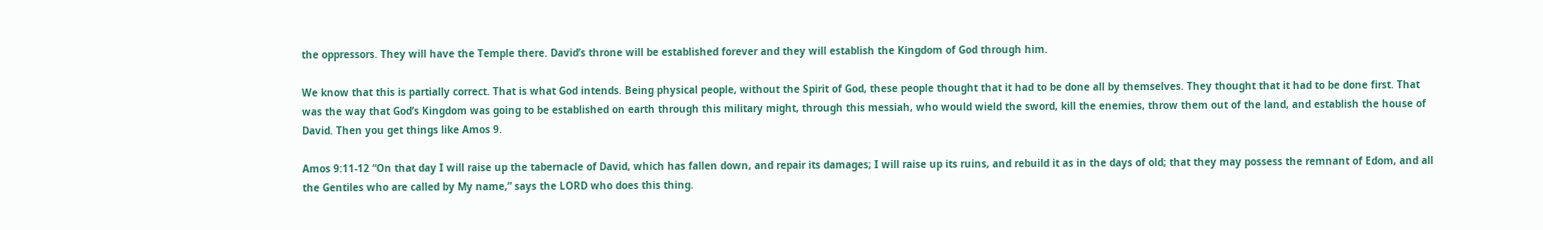the oppressors. They will have the Temple there. David’s throne will be established forever and they will establish the Kingdom of God through him.

We know that this is partially correct. That is what God intends. Being physical people, without the Spirit of God, these people thought that it had to be done all by themselves. They thought that it had to be done first. That was the way that God’s Kingdom was going to be established on earth through this military might, through this messiah, who would wield the sword, kill the enemies, throw them out of the land, and establish the house of David. Then you get things like Amos 9.

Amos 9:11-12 “On that day I will raise up the tabernacle of David, which has fallen down, and repair its damages; I will raise up its ruins, and rebuild it as in the days of old; that they may possess the remnant of Edom, and all the Gentiles who are called by My name,” says the LORD who does this thing.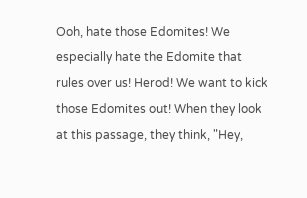Ooh, hate those Edomites! We especially hate the Edomite that rules over us! Herod! We want to kick those Edomites out! When they look at this passage, they think, "Hey,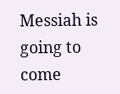Messiah is going to come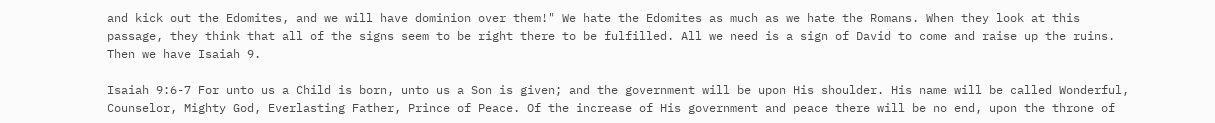and kick out the Edomites, and we will have dominion over them!" We hate the Edomites as much as we hate the Romans. When they look at this passage, they think that all of the signs seem to be right there to be fulfilled. All we need is a sign of David to come and raise up the ruins. Then we have Isaiah 9.

Isaiah 9:6-7 For unto us a Child is born, unto us a Son is given; and the government will be upon His shoulder. His name will be called Wonderful, Counselor, Mighty God, Everlasting Father, Prince of Peace. Of the increase of His government and peace there will be no end, upon the throne of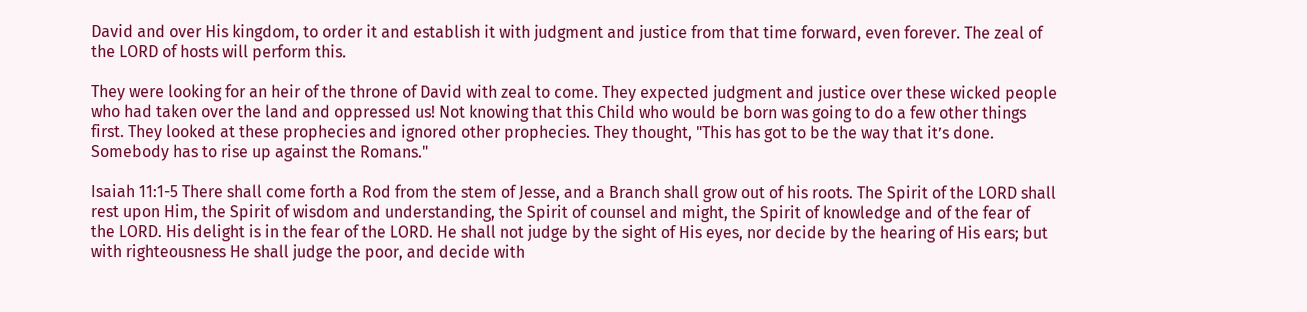David and over His kingdom, to order it and establish it with judgment and justice from that time forward, even forever. The zeal of the LORD of hosts will perform this.

They were looking for an heir of the throne of David with zeal to come. They expected judgment and justice over these wicked people who had taken over the land and oppressed us! Not knowing that this Child who would be born was going to do a few other things first. They looked at these prophecies and ignored other prophecies. They thought, "This has got to be the way that it’s done. Somebody has to rise up against the Romans."

Isaiah 11:1-5 There shall come forth a Rod from the stem of Jesse, and a Branch shall grow out of his roots. The Spirit of the LORD shall rest upon Him, the Spirit of wisdom and understanding, the Spirit of counsel and might, the Spirit of knowledge and of the fear of the LORD. His delight is in the fear of the LORD. He shall not judge by the sight of His eyes, nor decide by the hearing of His ears; but with righteousness He shall judge the poor, and decide with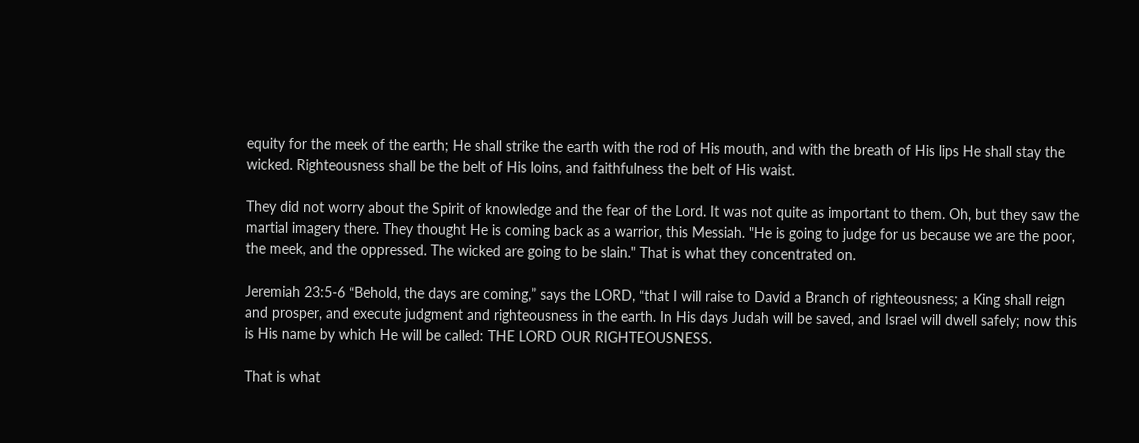equity for the meek of the earth; He shall strike the earth with the rod of His mouth, and with the breath of His lips He shall stay the wicked. Righteousness shall be the belt of His loins, and faithfulness the belt of His waist.

They did not worry about the Spirit of knowledge and the fear of the Lord. It was not quite as important to them. Oh, but they saw the martial imagery there. They thought He is coming back as a warrior, this Messiah. "He is going to judge for us because we are the poor, the meek, and the oppressed. The wicked are going to be slain." That is what they concentrated on.

Jeremiah 23:5-6 “Behold, the days are coming,” says the LORD, “that I will raise to David a Branch of righteousness; a King shall reign and prosper, and execute judgment and righteousness in the earth. In His days Judah will be saved, and Israel will dwell safely; now this is His name by which He will be called: THE LORD OUR RIGHTEOUSNESS.

That is what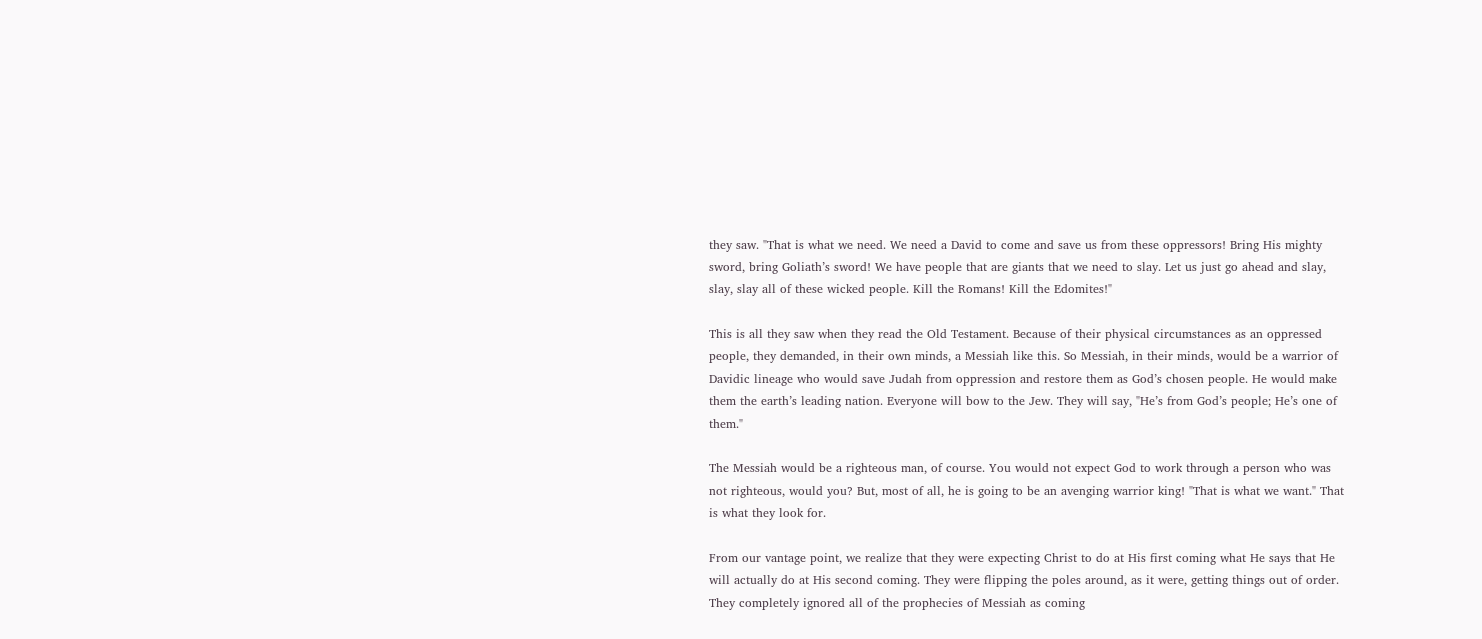they saw. "That is what we need. We need a David to come and save us from these oppressors! Bring His mighty sword, bring Goliath’s sword! We have people that are giants that we need to slay. Let us just go ahead and slay, slay, slay all of these wicked people. Kill the Romans! Kill the Edomites!"

This is all they saw when they read the Old Testament. Because of their physical circumstances as an oppressed people, they demanded, in their own minds, a Messiah like this. So Messiah, in their minds, would be a warrior of Davidic lineage who would save Judah from oppression and restore them as God’s chosen people. He would make them the earth’s leading nation. Everyone will bow to the Jew. They will say, "He’s from God’s people; He’s one of them."

The Messiah would be a righteous man, of course. You would not expect God to work through a person who was not righteous, would you? But, most of all, he is going to be an avenging warrior king! "That is what we want." That is what they look for.

From our vantage point, we realize that they were expecting Christ to do at His first coming what He says that He will actually do at His second coming. They were flipping the poles around, as it were, getting things out of order. They completely ignored all of the prophecies of Messiah as coming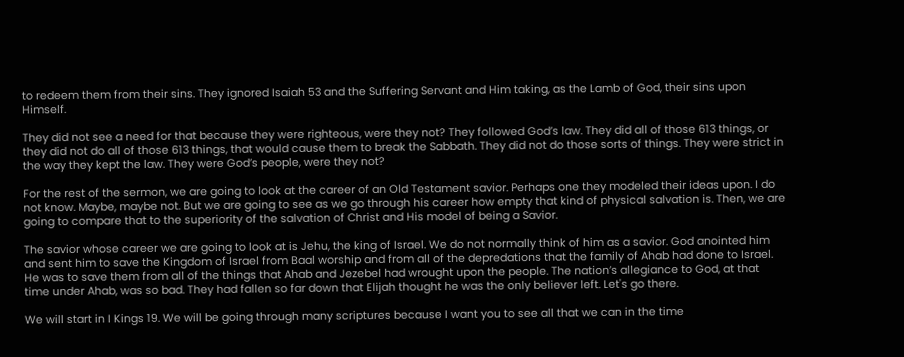to redeem them from their sins. They ignored Isaiah 53 and the Suffering Servant and Him taking, as the Lamb of God, their sins upon Himself.

They did not see a need for that because they were righteous, were they not? They followed God’s law. They did all of those 613 things, or they did not do all of those 613 things, that would cause them to break the Sabbath. They did not do those sorts of things. They were strict in the way they kept the law. They were God’s people, were they not?

For the rest of the sermon, we are going to look at the career of an Old Testament savior. Perhaps one they modeled their ideas upon. I do not know. Maybe, maybe not. But we are going to see as we go through his career how empty that kind of physical salvation is. Then, we are going to compare that to the superiority of the salvation of Christ and His model of being a Savior.

The savior whose career we are going to look at is Jehu, the king of Israel. We do not normally think of him as a savior. God anointed him and sent him to save the Kingdom of Israel from Baal worship and from all of the depredations that the family of Ahab had done to Israel. He was to save them from all of the things that Ahab and Jezebel had wrought upon the people. The nation’s allegiance to God, at that time under Ahab, was so bad. They had fallen so far down that Elijah thought he was the only believer left. Let's go there.

We will start in I Kings 19. We will be going through many scriptures because I want you to see all that we can in the time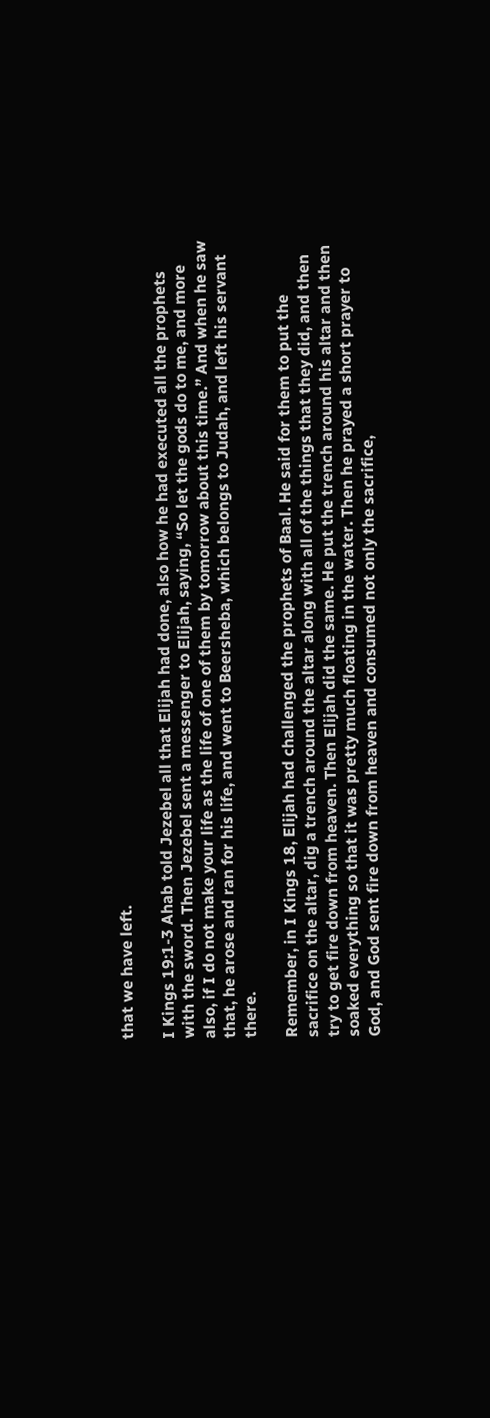that we have left.

I Kings 19:1-3 Ahab told Jezebel all that Elijah had done, also how he had executed all the prophets with the sword. Then Jezebel sent a messenger to Elijah, saying, “So let the gods do to me, and more also, if I do not make your life as the life of one of them by tomorrow about this time.” And when he saw that, he arose and ran for his life, and went to Beersheba, which belongs to Judah, and left his servant there.

Remember, in I Kings 18, Elijah had challenged the prophets of Baal. He said for them to put the sacrifice on the altar, dig a trench around the altar along with all of the things that they did, and then try to get fire down from heaven. Then Elijah did the same. He put the trench around his altar and then soaked everything so that it was pretty much floating in the water. Then he prayed a short prayer to God, and God sent fire down from heaven and consumed not only the sacrifice,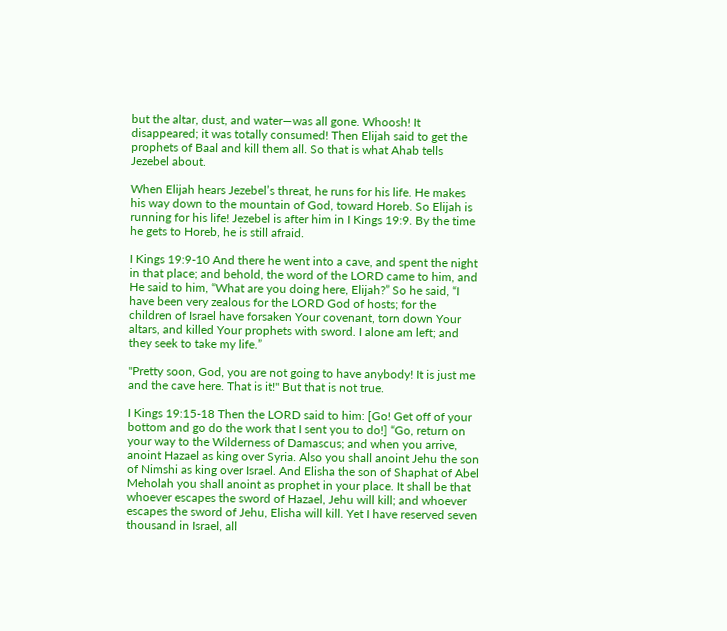but the altar, dust, and water—was all gone. Whoosh! It disappeared; it was totally consumed! Then Elijah said to get the prophets of Baal and kill them all. So that is what Ahab tells Jezebel about.

When Elijah hears Jezebel’s threat, he runs for his life. He makes his way down to the mountain of God, toward Horeb. So Elijah is running for his life! Jezebel is after him in I Kings 19:9. By the time he gets to Horeb, he is still afraid.

I Kings 19:9-10 And there he went into a cave, and spent the night in that place; and behold, the word of the LORD came to him, and He said to him, “What are you doing here, Elijah?” So he said, “I have been very zealous for the LORD God of hosts; for the children of Israel have forsaken Your covenant, torn down Your altars, and killed Your prophets with sword. I alone am left; and they seek to take my life.”

"Pretty soon, God, you are not going to have anybody! It is just me and the cave here. That is it!" But that is not true.

I Kings 19:15-18 Then the LORD said to him: [Go! Get off of your bottom and go do the work that I sent you to do!] “Go, return on your way to the Wilderness of Damascus; and when you arrive, anoint Hazael as king over Syria. Also you shall anoint Jehu the son of Nimshi as king over Israel. And Elisha the son of Shaphat of Abel Meholah you shall anoint as prophet in your place. It shall be that whoever escapes the sword of Hazael, Jehu will kill; and whoever escapes the sword of Jehu, Elisha will kill. Yet I have reserved seven thousand in Israel, all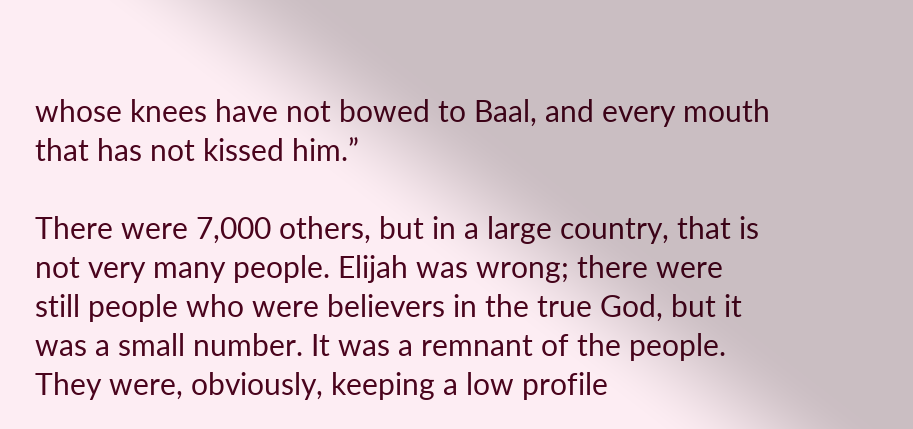whose knees have not bowed to Baal, and every mouth that has not kissed him.”

There were 7,000 others, but in a large country, that is not very many people. Elijah was wrong; there were still people who were believers in the true God, but it was a small number. It was a remnant of the people. They were, obviously, keeping a low profile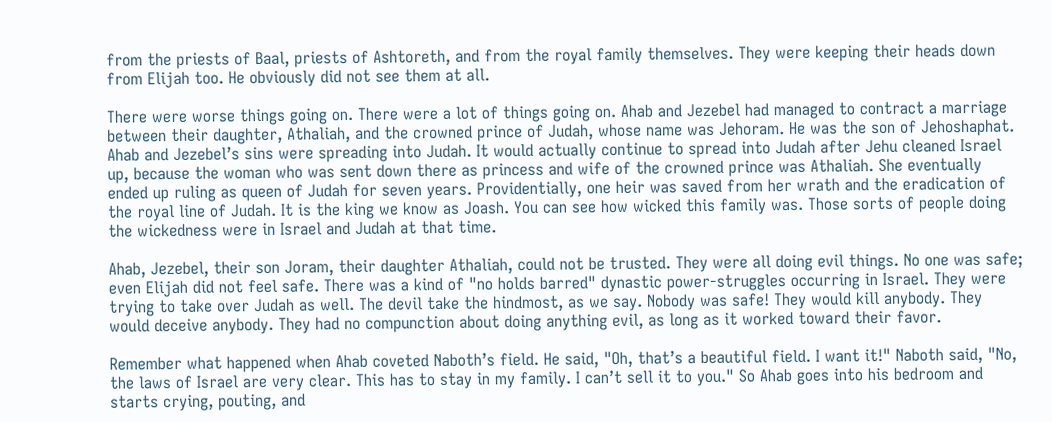from the priests of Baal, priests of Ashtoreth, and from the royal family themselves. They were keeping their heads down from Elijah too. He obviously did not see them at all.

There were worse things going on. There were a lot of things going on. Ahab and Jezebel had managed to contract a marriage between their daughter, Athaliah, and the crowned prince of Judah, whose name was Jehoram. He was the son of Jehoshaphat. Ahab and Jezebel’s sins were spreading into Judah. It would actually continue to spread into Judah after Jehu cleaned Israel up, because the woman who was sent down there as princess and wife of the crowned prince was Athaliah. She eventually ended up ruling as queen of Judah for seven years. Providentially, one heir was saved from her wrath and the eradication of the royal line of Judah. It is the king we know as Joash. You can see how wicked this family was. Those sorts of people doing the wickedness were in Israel and Judah at that time.

Ahab, Jezebel, their son Joram, their daughter Athaliah, could not be trusted. They were all doing evil things. No one was safe; even Elijah did not feel safe. There was a kind of "no holds barred" dynastic power-struggles occurring in Israel. They were trying to take over Judah as well. The devil take the hindmost, as we say. Nobody was safe! They would kill anybody. They would deceive anybody. They had no compunction about doing anything evil, as long as it worked toward their favor.

Remember what happened when Ahab coveted Naboth’s field. He said, "Oh, that’s a beautiful field. I want it!" Naboth said, "No, the laws of Israel are very clear. This has to stay in my family. I can’t sell it to you." So Ahab goes into his bedroom and starts crying, pouting, and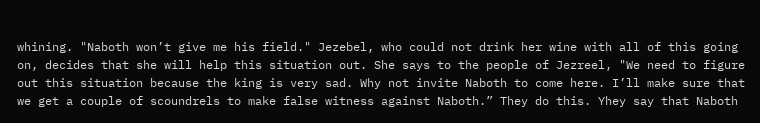whining. "Naboth won’t give me his field." Jezebel, who could not drink her wine with all of this going on, decides that she will help this situation out. She says to the people of Jezreel, "We need to figure out this situation because the king is very sad. Why not invite Naboth to come here. I’ll make sure that we get a couple of scoundrels to make false witness against Naboth.” They do this. Yhey say that Naboth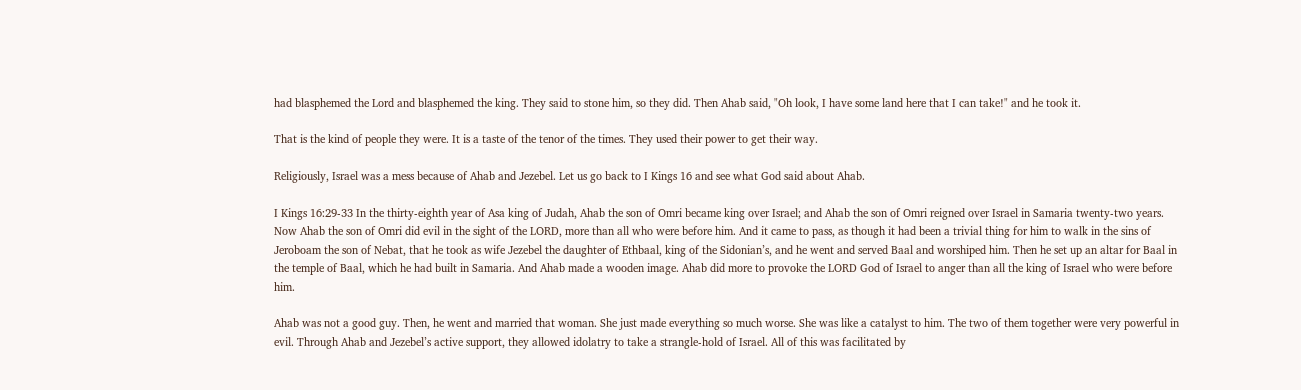had blasphemed the Lord and blasphemed the king. They said to stone him, so they did. Then Ahab said, "Oh look, I have some land here that I can take!" and he took it.

That is the kind of people they were. It is a taste of the tenor of the times. They used their power to get their way.

Religiously, Israel was a mess because of Ahab and Jezebel. Let us go back to I Kings 16 and see what God said about Ahab.

I Kings 16:29-33 In the thirty-eighth year of Asa king of Judah, Ahab the son of Omri became king over Israel; and Ahab the son of Omri reigned over Israel in Samaria twenty-two years. Now Ahab the son of Omri did evil in the sight of the LORD, more than all who were before him. And it came to pass, as though it had been a trivial thing for him to walk in the sins of Jeroboam the son of Nebat, that he took as wife Jezebel the daughter of Ethbaal, king of the Sidonian’s, and he went and served Baal and worshiped him. Then he set up an altar for Baal in the temple of Baal, which he had built in Samaria. And Ahab made a wooden image. Ahab did more to provoke the LORD God of Israel to anger than all the king of Israel who were before him.

Ahab was not a good guy. Then, he went and married that woman. She just made everything so much worse. She was like a catalyst to him. The two of them together were very powerful in evil. Through Ahab and Jezebel’s active support, they allowed idolatry to take a strangle-hold of Israel. All of this was facilitated by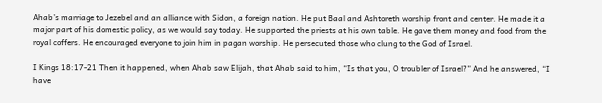Ahab’s marriage to Jezebel and an alliance with Sidon, a foreign nation. He put Baal and Ashtoreth worship front and center. He made it a major part of his domestic policy, as we would say today. He supported the priests at his own table. He gave them money and food from the royal coffers. He encouraged everyone to join him in pagan worship. He persecuted those who clung to the God of Israel.

I Kings 18:17-21 Then it happened, when Ahab saw Elijah, that Ahab said to him, “Is that you, O troubler of Israel?” And he answered, “I have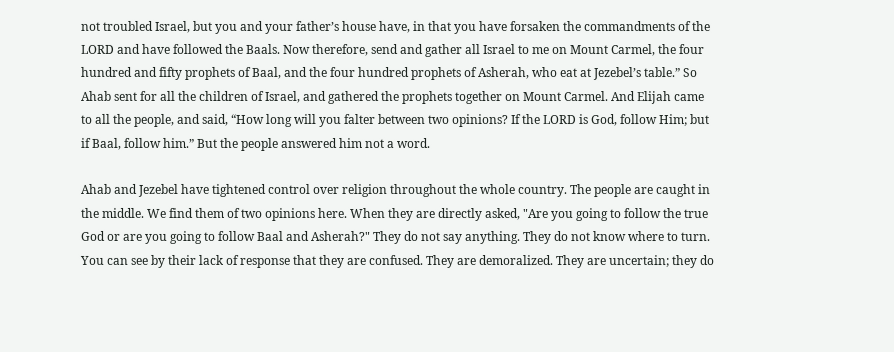not troubled Israel, but you and your father’s house have, in that you have forsaken the commandments of the LORD and have followed the Baals. Now therefore, send and gather all Israel to me on Mount Carmel, the four hundred and fifty prophets of Baal, and the four hundred prophets of Asherah, who eat at Jezebel’s table.” So Ahab sent for all the children of Israel, and gathered the prophets together on Mount Carmel. And Elijah came to all the people, and said, “How long will you falter between two opinions? If the LORD is God, follow Him; but if Baal, follow him.” But the people answered him not a word.

Ahab and Jezebel have tightened control over religion throughout the whole country. The people are caught in the middle. We find them of two opinions here. When they are directly asked, "Are you going to follow the true God or are you going to follow Baal and Asherah?" They do not say anything. They do not know where to turn. You can see by their lack of response that they are confused. They are demoralized. They are uncertain; they do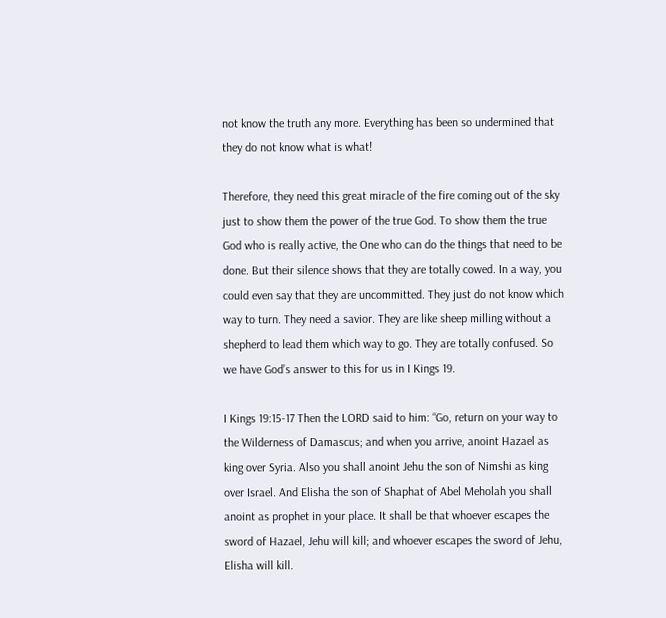not know the truth any more. Everything has been so undermined that they do not know what is what!

Therefore, they need this great miracle of the fire coming out of the sky just to show them the power of the true God. To show them the true God who is really active, the One who can do the things that need to be done. But their silence shows that they are totally cowed. In a way, you could even say that they are uncommitted. They just do not know which way to turn. They need a savior. They are like sheep milling without a shepherd to lead them which way to go. They are totally confused. So we have God’s answer to this for us in I Kings 19.

I Kings 19:15-17 Then the LORD said to him: “Go, return on your way to the Wilderness of Damascus; and when you arrive, anoint Hazael as king over Syria. Also you shall anoint Jehu the son of Nimshi as king over Israel. And Elisha the son of Shaphat of Abel Meholah you shall anoint as prophet in your place. It shall be that whoever escapes the sword of Hazael, Jehu will kill; and whoever escapes the sword of Jehu, Elisha will kill.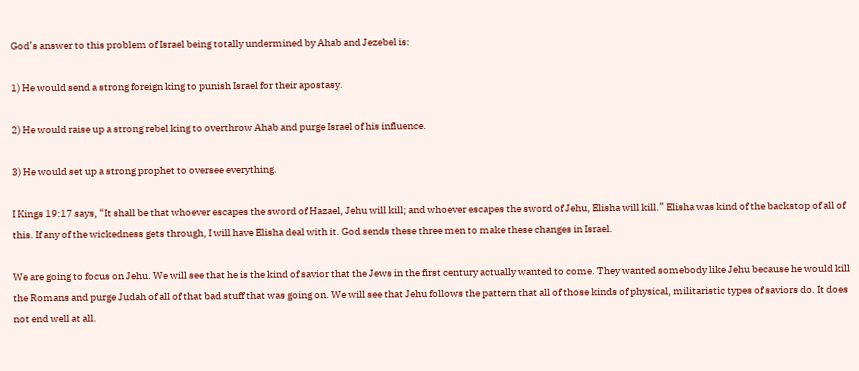God’s answer to this problem of Israel being totally undermined by Ahab and Jezebel is:

1) He would send a strong foreign king to punish Israel for their apostasy.

2) He would raise up a strong rebel king to overthrow Ahab and purge Israel of his influence.

3) He would set up a strong prophet to oversee everything.

I Kings 19:17 says, “It shall be that whoever escapes the sword of Hazael, Jehu will kill; and whoever escapes the sword of Jehu, Elisha will kill.” Elisha was kind of the backstop of all of this. If any of the wickedness gets through, I will have Elisha deal with it. God sends these three men to make these changes in Israel.

We are going to focus on Jehu. We will see that he is the kind of savior that the Jews in the first century actually wanted to come. They wanted somebody like Jehu because he would kill the Romans and purge Judah of all of that bad stuff that was going on. We will see that Jehu follows the pattern that all of those kinds of physical, militaristic types of saviors do. It does not end well at all.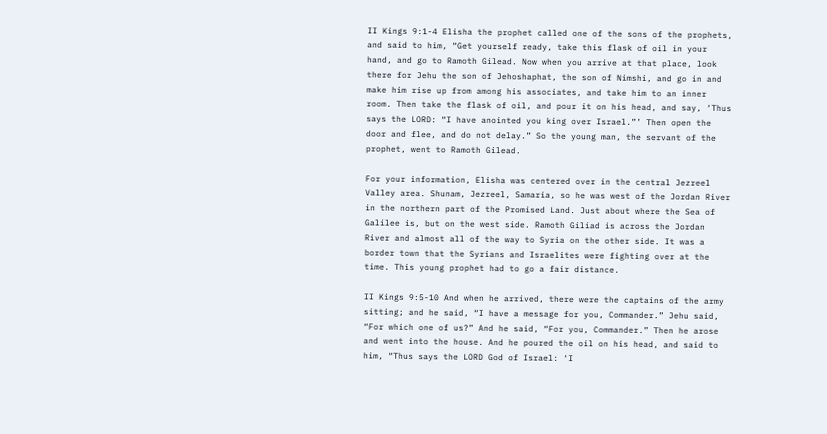II Kings 9:1-4 Elisha the prophet called one of the sons of the prophets, and said to him, “Get yourself ready, take this flask of oil in your hand, and go to Ramoth Gilead. Now when you arrive at that place, look there for Jehu the son of Jehoshaphat, the son of Nimshi, and go in and make him rise up from among his associates, and take him to an inner room. Then take the flask of oil, and pour it on his head, and say, ‘Thus says the LORD: “I have anointed you king over Israel.”’ Then open the door and flee, and do not delay.” So the young man, the servant of the prophet, went to Ramoth Gilead.

For your information, Elisha was centered over in the central Jezreel Valley area. Shunam, Jezreel, Samaria, so he was west of the Jordan River in the northern part of the Promised Land. Just about where the Sea of Galilee is, but on the west side. Ramoth Giliad is across the Jordan River and almost all of the way to Syria on the other side. It was a border town that the Syrians and Israelites were fighting over at the time. This young prophet had to go a fair distance.

II Kings 9:5-10 And when he arrived, there were the captains of the army sitting; and he said, “I have a message for you, Commander.” Jehu said, “For which one of us?” And he said, “For you, Commander.” Then he arose and went into the house. And he poured the oil on his head, and said to him, “Thus says the LORD God of Israel: ‘I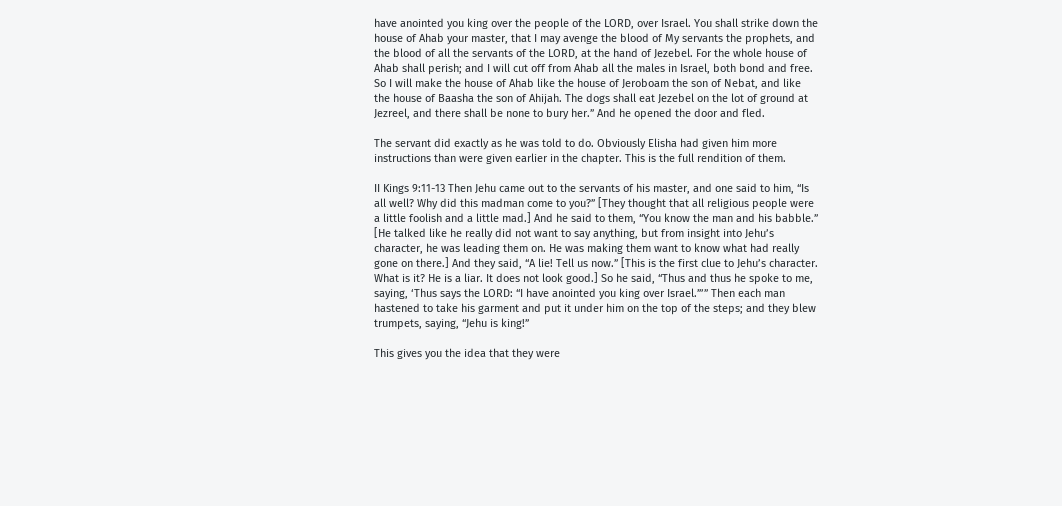have anointed you king over the people of the LORD, over Israel. You shall strike down the house of Ahab your master, that I may avenge the blood of My servants the prophets, and the blood of all the servants of the LORD, at the hand of Jezebel. For the whole house of Ahab shall perish; and I will cut off from Ahab all the males in Israel, both bond and free. So I will make the house of Ahab like the house of Jeroboam the son of Nebat, and like the house of Baasha the son of Ahijah. The dogs shall eat Jezebel on the lot of ground at Jezreel, and there shall be none to bury her.” And he opened the door and fled.

The servant did exactly as he was told to do. Obviously Elisha had given him more instructions than were given earlier in the chapter. This is the full rendition of them.

II Kings 9:11-13 Then Jehu came out to the servants of his master, and one said to him, “Is all well? Why did this madman come to you?” [They thought that all religious people were a little foolish and a little mad.] And he said to them, “You know the man and his babble.” [He talked like he really did not want to say anything, but from insight into Jehu’s character, he was leading them on. He was making them want to know what had really gone on there.] And they said, “A lie! Tell us now.” [This is the first clue to Jehu’s character. What is it? He is a liar. It does not look good.] So he said, “Thus and thus he spoke to me, saying, ‘Thus says the LORD: “I have anointed you king over Israel.”’” Then each man hastened to take his garment and put it under him on the top of the steps; and they blew trumpets, saying, “Jehu is king!”

This gives you the idea that they were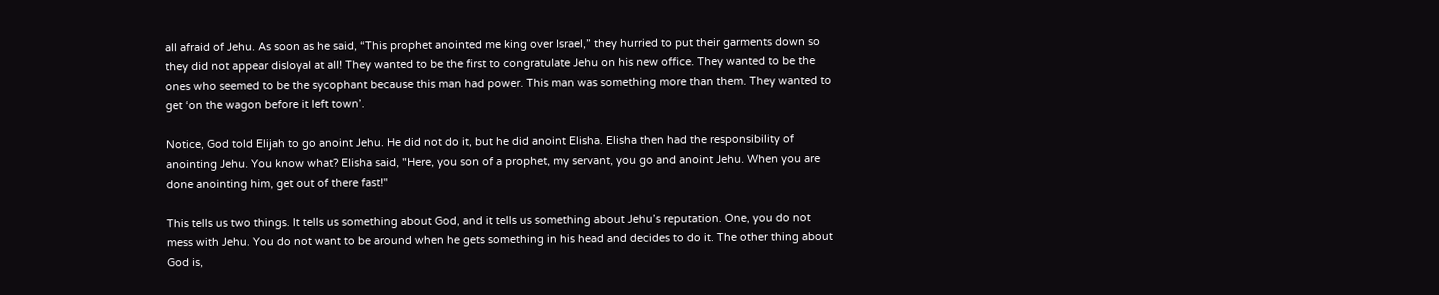all afraid of Jehu. As soon as he said, “This prophet anointed me king over Israel,” they hurried to put their garments down so they did not appear disloyal at all! They wanted to be the first to congratulate Jehu on his new office. They wanted to be the ones who seemed to be the sycophant because this man had power. This man was something more than them. They wanted to get ‘on the wagon before it left town’.

Notice, God told Elijah to go anoint Jehu. He did not do it, but he did anoint Elisha. Elisha then had the responsibility of anointing Jehu. You know what? Elisha said, "Here, you son of a prophet, my servant, you go and anoint Jehu. When you are done anointing him, get out of there fast!"

This tells us two things. It tells us something about God, and it tells us something about Jehu’s reputation. One, you do not mess with Jehu. You do not want to be around when he gets something in his head and decides to do it. The other thing about God is,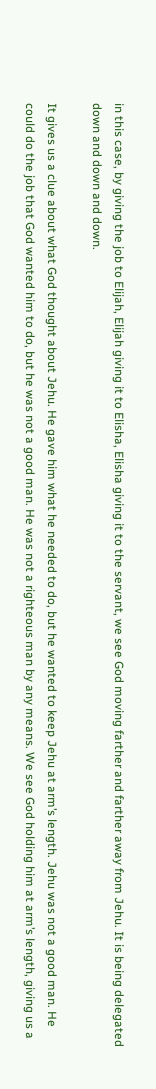in this case, by giving the job to Elijah, Elijah giving it to Elisha, Elisha giving it to the servant, we see God moving farther and farther away from Jehu. It is being delegated down and down and down.

It gives us a clue about what God thought about Jehu. He gave him what he needed to do, but he wanted to keep Jehu at arm’s length. Jehu was not a good man. He could do the job that God wanted him to do, but he was not a good man. He was not a righteous man by any means. We see God holding him at arm’s length, giving us a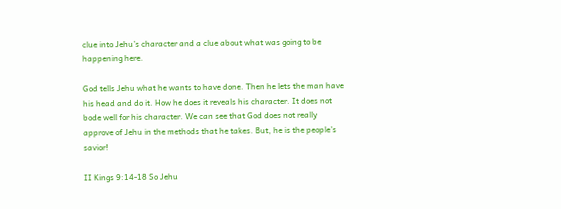clue into Jehu’s character and a clue about what was going to be happening here.

God tells Jehu what he wants to have done. Then he lets the man have his head and do it. How he does it reveals his character. It does not bode well for his character. We can see that God does not really approve of Jehu in the methods that he takes. But, he is the people’s savior!

II Kings 9:14-18 So Jehu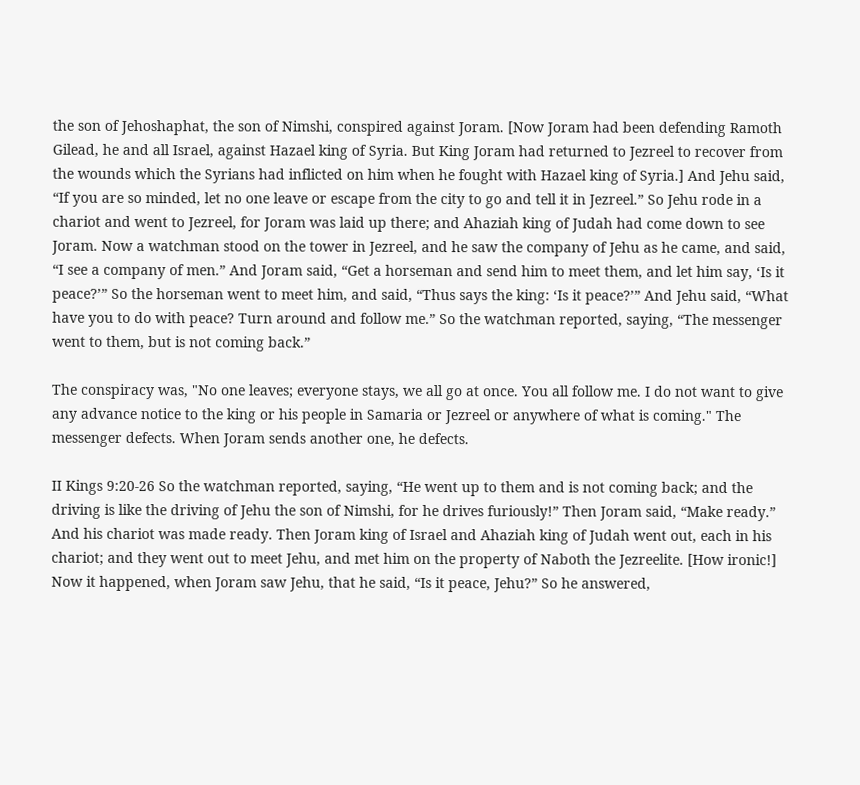the son of Jehoshaphat, the son of Nimshi, conspired against Joram. [Now Joram had been defending Ramoth Gilead, he and all Israel, against Hazael king of Syria. But King Joram had returned to Jezreel to recover from the wounds which the Syrians had inflicted on him when he fought with Hazael king of Syria.] And Jehu said, “If you are so minded, let no one leave or escape from the city to go and tell it in Jezreel.” So Jehu rode in a chariot and went to Jezreel, for Joram was laid up there; and Ahaziah king of Judah had come down to see Joram. Now a watchman stood on the tower in Jezreel, and he saw the company of Jehu as he came, and said, “I see a company of men.” And Joram said, “Get a horseman and send him to meet them, and let him say, ‘Is it peace?’” So the horseman went to meet him, and said, “Thus says the king: ‘Is it peace?’” And Jehu said, “What have you to do with peace? Turn around and follow me.” So the watchman reported, saying, “The messenger went to them, but is not coming back.”

The conspiracy was, "No one leaves; everyone stays, we all go at once. You all follow me. I do not want to give any advance notice to the king or his people in Samaria or Jezreel or anywhere of what is coming." The messenger defects. When Joram sends another one, he defects.

II Kings 9:20-26 So the watchman reported, saying, “He went up to them and is not coming back; and the driving is like the driving of Jehu the son of Nimshi, for he drives furiously!” Then Joram said, “Make ready.” And his chariot was made ready. Then Joram king of Israel and Ahaziah king of Judah went out, each in his chariot; and they went out to meet Jehu, and met him on the property of Naboth the Jezreelite. [How ironic!] Now it happened, when Joram saw Jehu, that he said, “Is it peace, Jehu?” So he answered,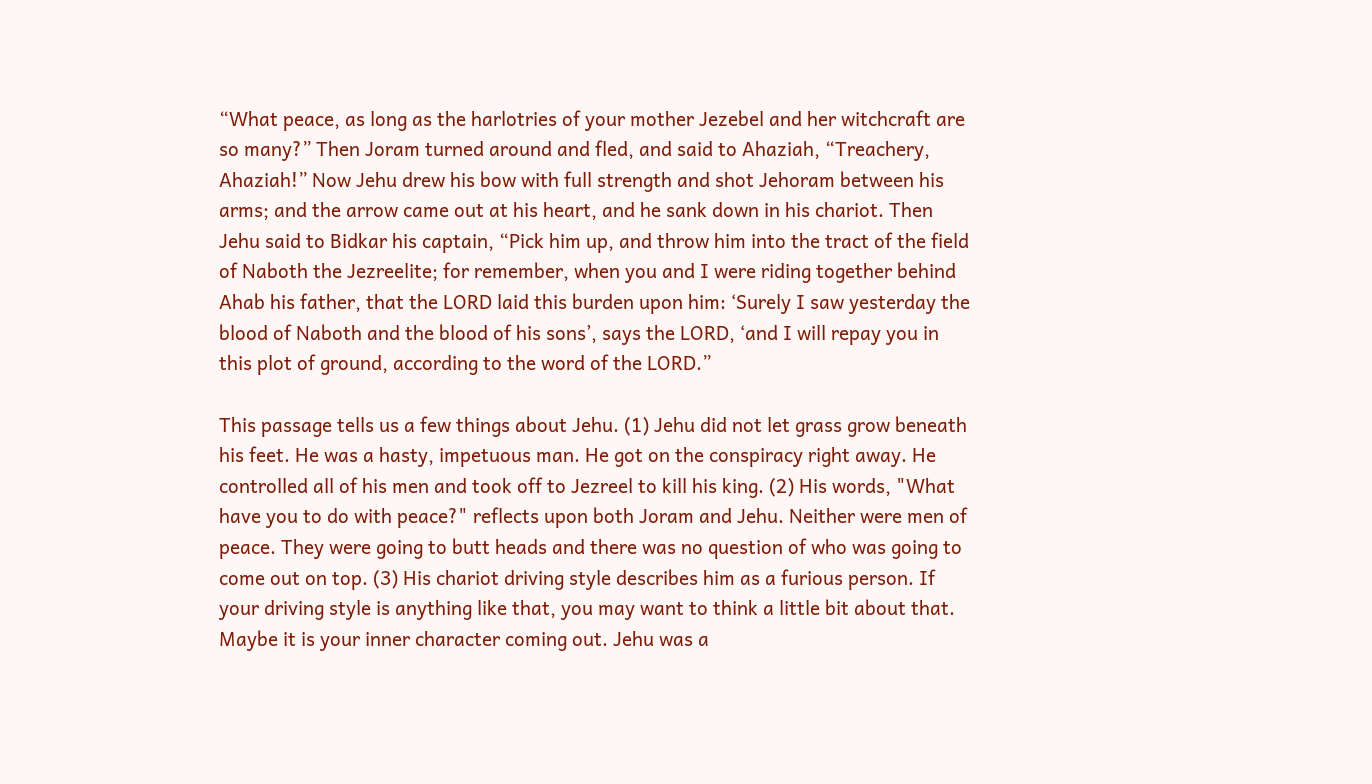“What peace, as long as the harlotries of your mother Jezebel and her witchcraft are so many?” Then Joram turned around and fled, and said to Ahaziah, “Treachery, Ahaziah!” Now Jehu drew his bow with full strength and shot Jehoram between his arms; and the arrow came out at his heart, and he sank down in his chariot. Then Jehu said to Bidkar his captain, “Pick him up, and throw him into the tract of the field of Naboth the Jezreelite; for remember, when you and I were riding together behind Ahab his father, that the LORD laid this burden upon him: ‘Surely I saw yesterday the blood of Naboth and the blood of his sons’, says the LORD, ‘and I will repay you in this plot of ground, according to the word of the LORD.”

This passage tells us a few things about Jehu. (1) Jehu did not let grass grow beneath his feet. He was a hasty, impetuous man. He got on the conspiracy right away. He controlled all of his men and took off to Jezreel to kill his king. (2) His words, "What have you to do with peace?" reflects upon both Joram and Jehu. Neither were men of peace. They were going to butt heads and there was no question of who was going to come out on top. (3) His chariot driving style describes him as a furious person. If your driving style is anything like that, you may want to think a little bit about that. Maybe it is your inner character coming out. Jehu was a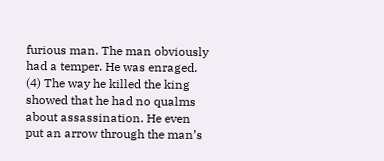furious man. The man obviously had a temper. He was enraged. (4) The way he killed the king showed that he had no qualms about assassination. He even put an arrow through the man’s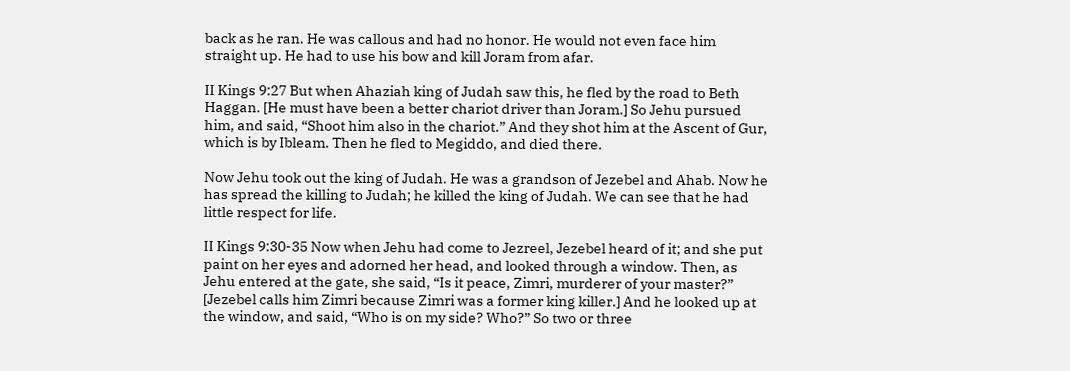back as he ran. He was callous and had no honor. He would not even face him straight up. He had to use his bow and kill Joram from afar.

II Kings 9:27 But when Ahaziah king of Judah saw this, he fled by the road to Beth Haggan. [He must have been a better chariot driver than Joram.] So Jehu pursued him, and said, “Shoot him also in the chariot.” And they shot him at the Ascent of Gur, which is by Ibleam. Then he fled to Megiddo, and died there.

Now Jehu took out the king of Judah. He was a grandson of Jezebel and Ahab. Now he has spread the killing to Judah; he killed the king of Judah. We can see that he had little respect for life.

II Kings 9:30-35 Now when Jehu had come to Jezreel, Jezebel heard of it; and she put paint on her eyes and adorned her head, and looked through a window. Then, as Jehu entered at the gate, she said, “Is it peace, Zimri, murderer of your master?” [Jezebel calls him Zimri because Zimri was a former king killer.] And he looked up at the window, and said, “Who is on my side? Who?” So two or three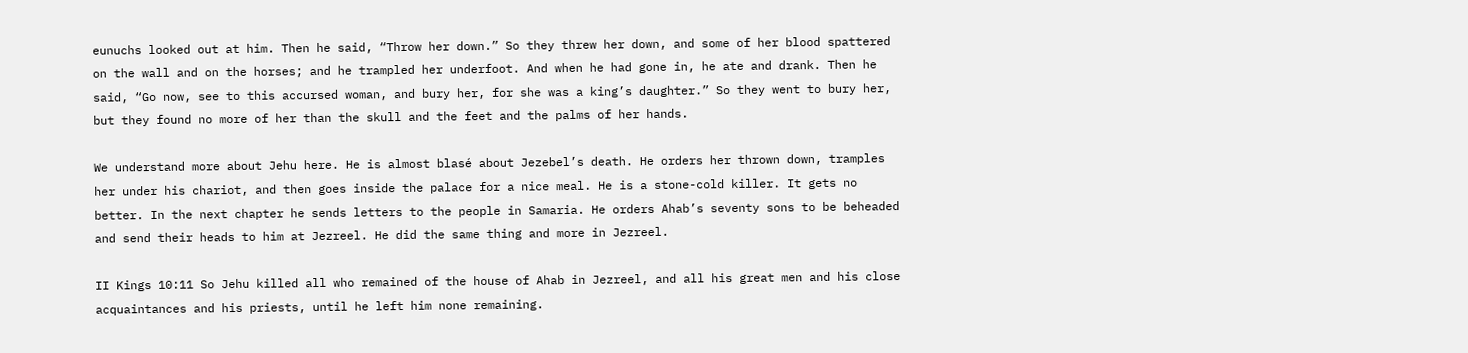eunuchs looked out at him. Then he said, “Throw her down.” So they threw her down, and some of her blood spattered on the wall and on the horses; and he trampled her underfoot. And when he had gone in, he ate and drank. Then he said, “Go now, see to this accursed woman, and bury her, for she was a king’s daughter.” So they went to bury her, but they found no more of her than the skull and the feet and the palms of her hands.

We understand more about Jehu here. He is almost blasé about Jezebel’s death. He orders her thrown down, tramples her under his chariot, and then goes inside the palace for a nice meal. He is a stone-cold killer. It gets no better. In the next chapter he sends letters to the people in Samaria. He orders Ahab’s seventy sons to be beheaded and send their heads to him at Jezreel. He did the same thing and more in Jezreel.

II Kings 10:11 So Jehu killed all who remained of the house of Ahab in Jezreel, and all his great men and his close acquaintances and his priests, until he left him none remaining.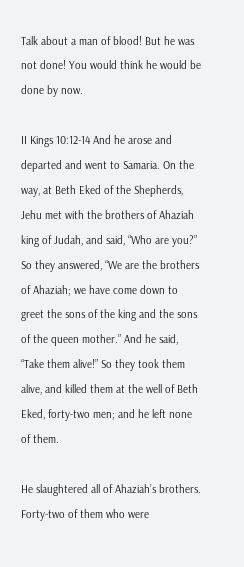Talk about a man of blood! But he was not done! You would think he would be done by now.

II Kings 10:12-14 And he arose and departed and went to Samaria. On the way, at Beth Eked of the Shepherds, Jehu met with the brothers of Ahaziah king of Judah, and said, “Who are you?” So they answered, “We are the brothers of Ahaziah; we have come down to greet the sons of the king and the sons of the queen mother.” And he said, “Take them alive!” So they took them alive, and killed them at the well of Beth Eked, forty-two men; and he left none of them.

He slaughtered all of Ahaziah’s brothers. Forty-two of them who were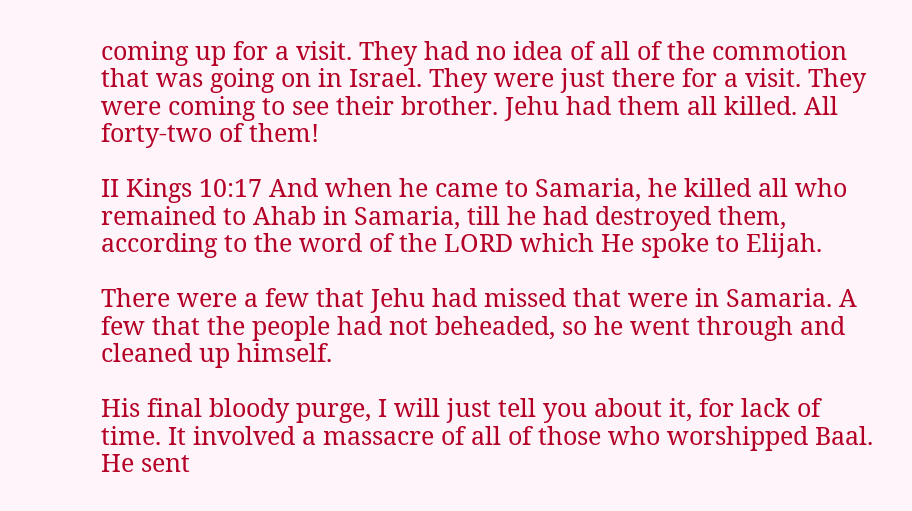coming up for a visit. They had no idea of all of the commotion that was going on in Israel. They were just there for a visit. They were coming to see their brother. Jehu had them all killed. All forty-two of them!

II Kings 10:17 And when he came to Samaria, he killed all who remained to Ahab in Samaria, till he had destroyed them, according to the word of the LORD which He spoke to Elijah.

There were a few that Jehu had missed that were in Samaria. A few that the people had not beheaded, so he went through and cleaned up himself.

His final bloody purge, I will just tell you about it, for lack of time. It involved a massacre of all of those who worshipped Baal. He sent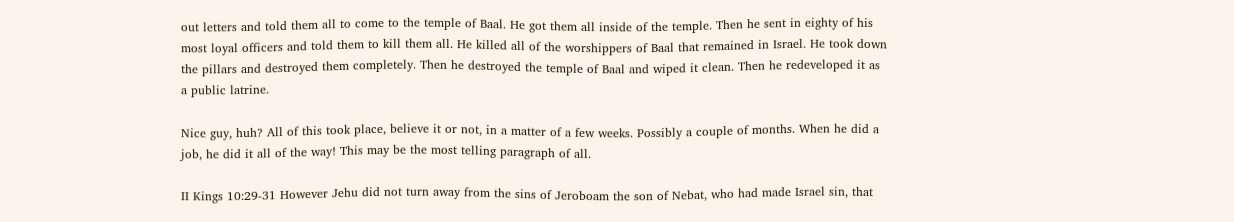out letters and told them all to come to the temple of Baal. He got them all inside of the temple. Then he sent in eighty of his most loyal officers and told them to kill them all. He killed all of the worshippers of Baal that remained in Israel. He took down the pillars and destroyed them completely. Then he destroyed the temple of Baal and wiped it clean. Then he redeveloped it as a public latrine.

Nice guy, huh? All of this took place, believe it or not, in a matter of a few weeks. Possibly a couple of months. When he did a job, he did it all of the way! This may be the most telling paragraph of all.

II Kings 10:29-31 However Jehu did not turn away from the sins of Jeroboam the son of Nebat, who had made Israel sin, that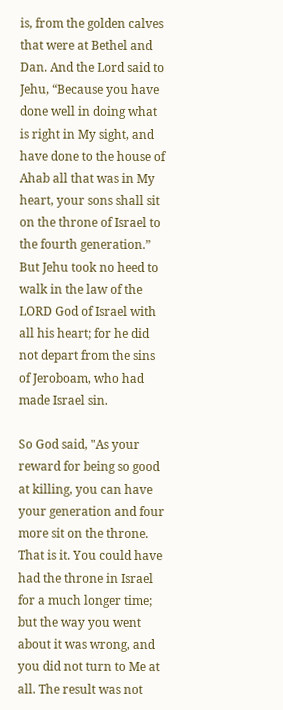is, from the golden calves that were at Bethel and Dan. And the Lord said to Jehu, “Because you have done well in doing what is right in My sight, and have done to the house of Ahab all that was in My heart, your sons shall sit on the throne of Israel to the fourth generation.” But Jehu took no heed to walk in the law of the LORD God of Israel with all his heart; for he did not depart from the sins of Jeroboam, who had made Israel sin.

So God said, "As your reward for being so good at killing, you can have your generation and four more sit on the throne. That is it. You could have had the throne in Israel for a much longer time; but the way you went about it was wrong, and you did not turn to Me at all. The result was not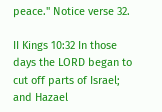peace." Notice verse 32.

II Kings 10:32 In those days the LORD began to cut off parts of Israel; and Hazael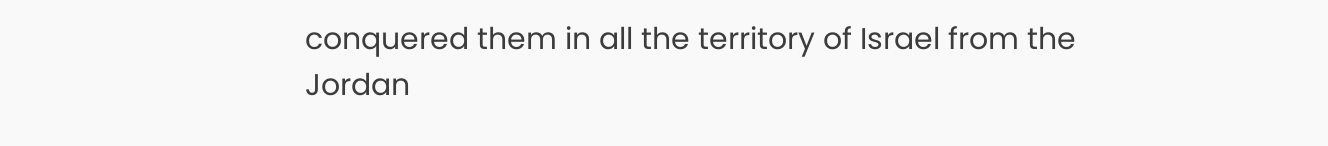conquered them in all the territory of Israel from the Jordan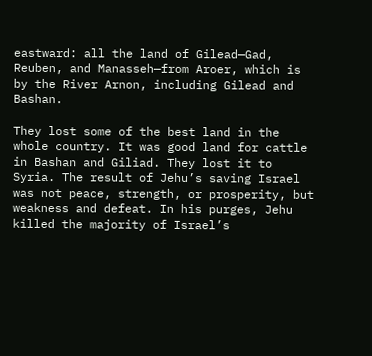eastward: all the land of Gilead—Gad, Reuben, and Manasseh—from Aroer, which is by the River Arnon, including Gilead and Bashan.

They lost some of the best land in the whole country. It was good land for cattle in Bashan and Giliad. They lost it to Syria. The result of Jehu’s saving Israel was not peace, strength, or prosperity, but weakness and defeat. In his purges, Jehu killed the majority of Israel’s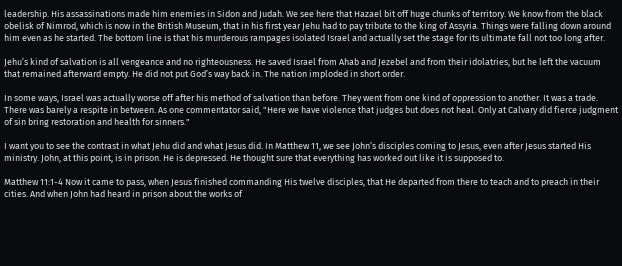leadership. His assassinations made him enemies in Sidon and Judah. We see here that Hazael bit off huge chunks of territory. We know from the black obelisk of Nimrod, which is now in the British Museum, that in his first year Jehu had to pay tribute to the king of Assyria. Things were falling down around him even as he started. The bottom line is that his murderous rampages isolated Israel and actually set the stage for its ultimate fall not too long after.

Jehu’s kind of salvation is all vengeance and no righteousness. He saved Israel from Ahab and Jezebel and from their idolatries, but he left the vacuum that remained afterward empty. He did not put God’s way back in. The nation imploded in short order.

In some ways, Israel was actually worse off after his method of salvation than before. They went from one kind of oppression to another. It was a trade. There was barely a respite in between. As one commentator said, "Here we have violence that judges but does not heal. Only at Calvary did fierce judgment of sin bring restoration and health for sinners."

I want you to see the contrast in what Jehu did and what Jesus did. In Matthew 11, we see John’s disciples coming to Jesus, even after Jesus started His ministry. John, at this point, is in prison. He is depressed. He thought sure that everything has worked out like it is supposed to.

Matthew 11:1-4 Now it came to pass, when Jesus finished commanding His twelve disciples, that He departed from there to teach and to preach in their cities. And when John had heard in prison about the works of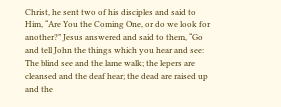Christ, he sent two of his disciples and said to Him, “Are You the Coming One, or do we look for another?” Jesus answered and said to them, “Go and tell John the things which you hear and see: The blind see and the lame walk; the lepers are cleansed and the deaf hear; the dead are raised up and the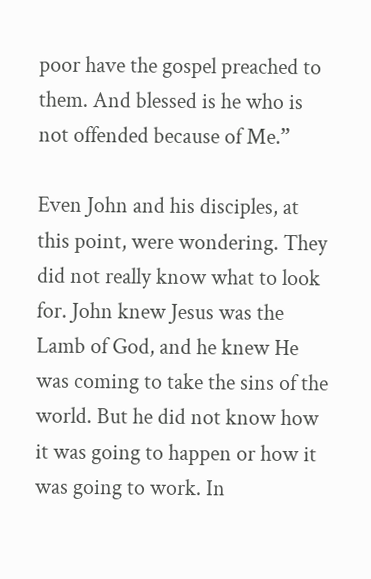poor have the gospel preached to them. And blessed is he who is not offended because of Me.”

Even John and his disciples, at this point, were wondering. They did not really know what to look for. John knew Jesus was the Lamb of God, and he knew He was coming to take the sins of the world. But he did not know how it was going to happen or how it was going to work. In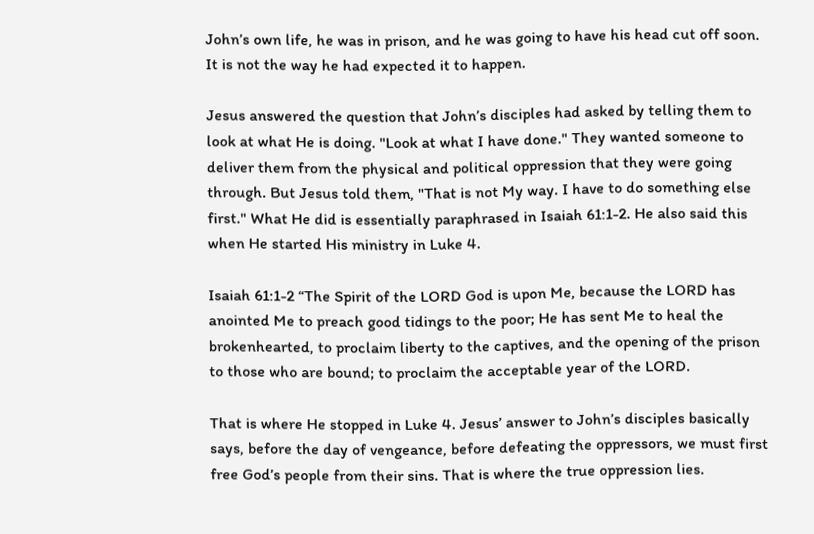John’s own life, he was in prison, and he was going to have his head cut off soon. It is not the way he had expected it to happen.

Jesus answered the question that John’s disciples had asked by telling them to look at what He is doing. "Look at what I have done." They wanted someone to deliver them from the physical and political oppression that they were going through. But Jesus told them, "That is not My way. I have to do something else first." What He did is essentially paraphrased in Isaiah 61:1-2. He also said this when He started His ministry in Luke 4.

Isaiah 61:1-2 “The Spirit of the LORD God is upon Me, because the LORD has anointed Me to preach good tidings to the poor; He has sent Me to heal the brokenhearted, to proclaim liberty to the captives, and the opening of the prison to those who are bound; to proclaim the acceptable year of the LORD.

That is where He stopped in Luke 4. Jesus’ answer to John’s disciples basically says, before the day of vengeance, before defeating the oppressors, we must first free God’s people from their sins. That is where the true oppression lies.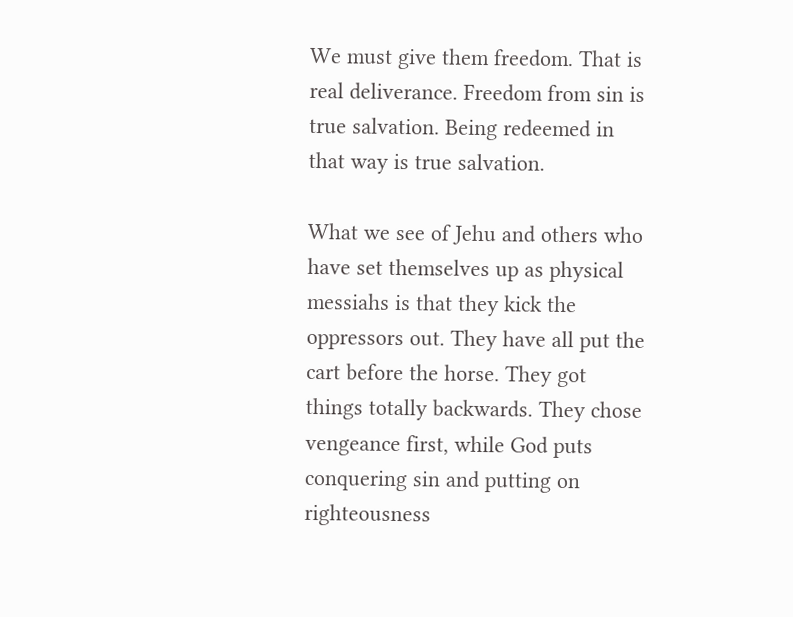We must give them freedom. That is real deliverance. Freedom from sin is true salvation. Being redeemed in that way is true salvation.

What we see of Jehu and others who have set themselves up as physical messiahs is that they kick the oppressors out. They have all put the cart before the horse. They got things totally backwards. They chose vengeance first, while God puts conquering sin and putting on righteousness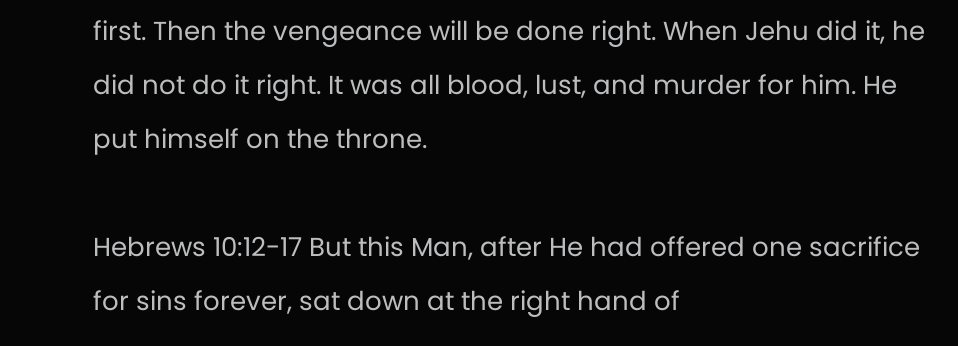first. Then the vengeance will be done right. When Jehu did it, he did not do it right. It was all blood, lust, and murder for him. He put himself on the throne.

Hebrews 10:12-17 But this Man, after He had offered one sacrifice for sins forever, sat down at the right hand of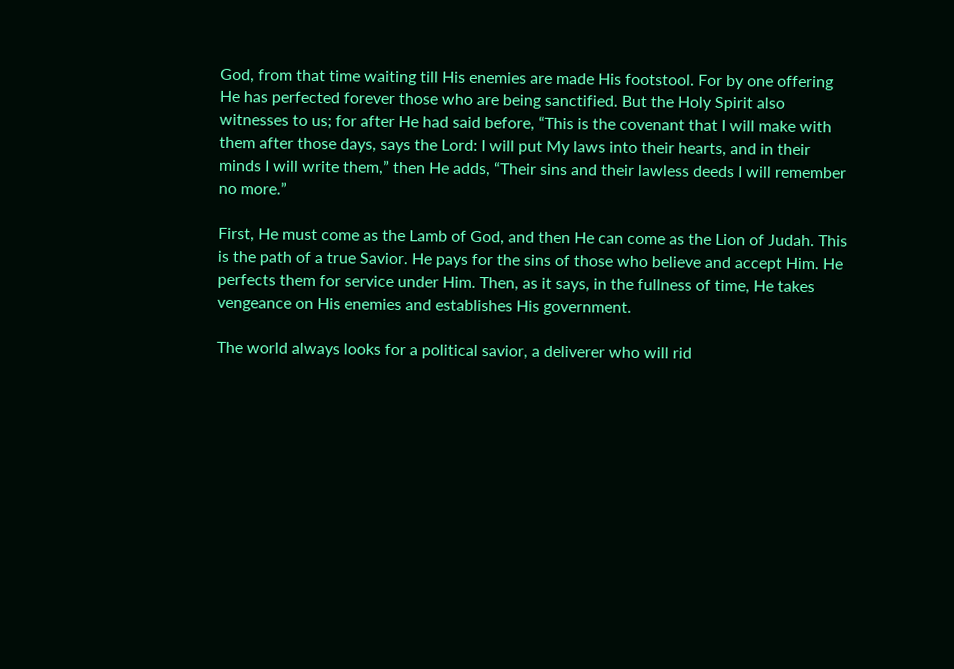God, from that time waiting till His enemies are made His footstool. For by one offering He has perfected forever those who are being sanctified. But the Holy Spirit also witnesses to us; for after He had said before, “This is the covenant that I will make with them after those days, says the Lord: I will put My laws into their hearts, and in their minds I will write them,” then He adds, “Their sins and their lawless deeds I will remember no more.”

First, He must come as the Lamb of God, and then He can come as the Lion of Judah. This is the path of a true Savior. He pays for the sins of those who believe and accept Him. He perfects them for service under Him. Then, as it says, in the fullness of time, He takes vengeance on His enemies and establishes His government.

The world always looks for a political savior, a deliverer who will rid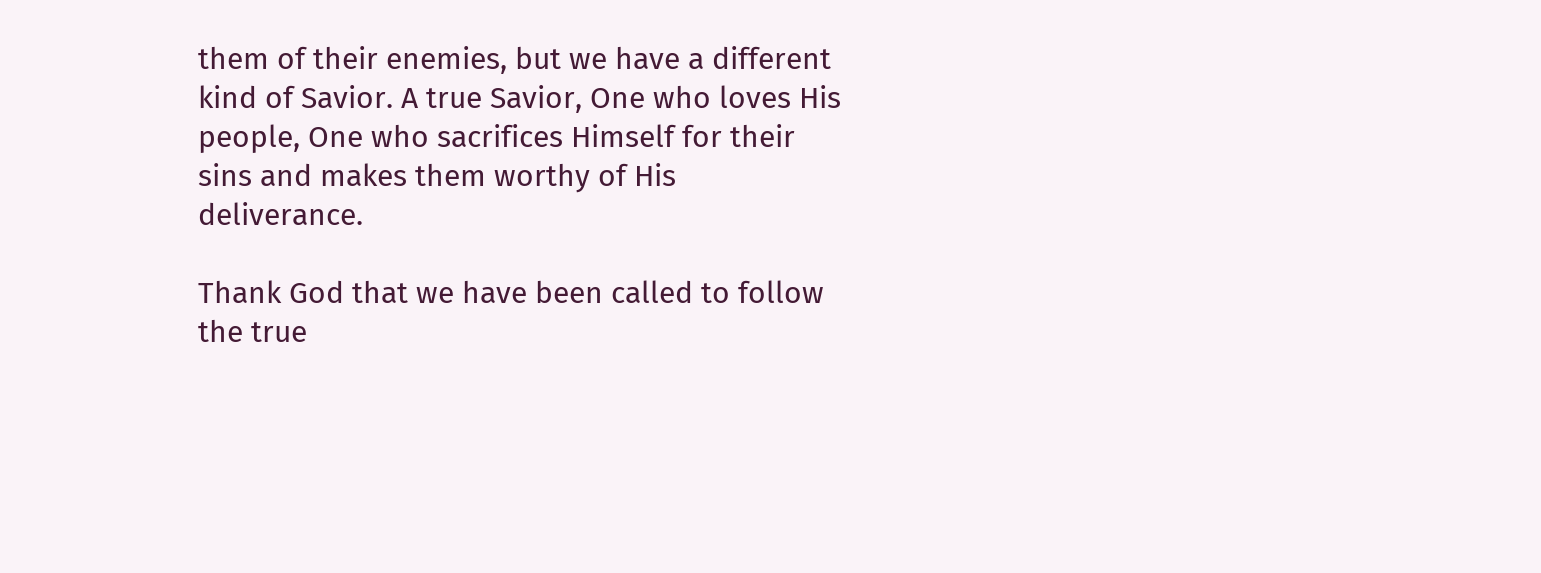them of their enemies, but we have a different kind of Savior. A true Savior, One who loves His people, One who sacrifices Himself for their sins and makes them worthy of His deliverance.

Thank God that we have been called to follow the true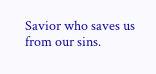Savior who saves us from our sins.